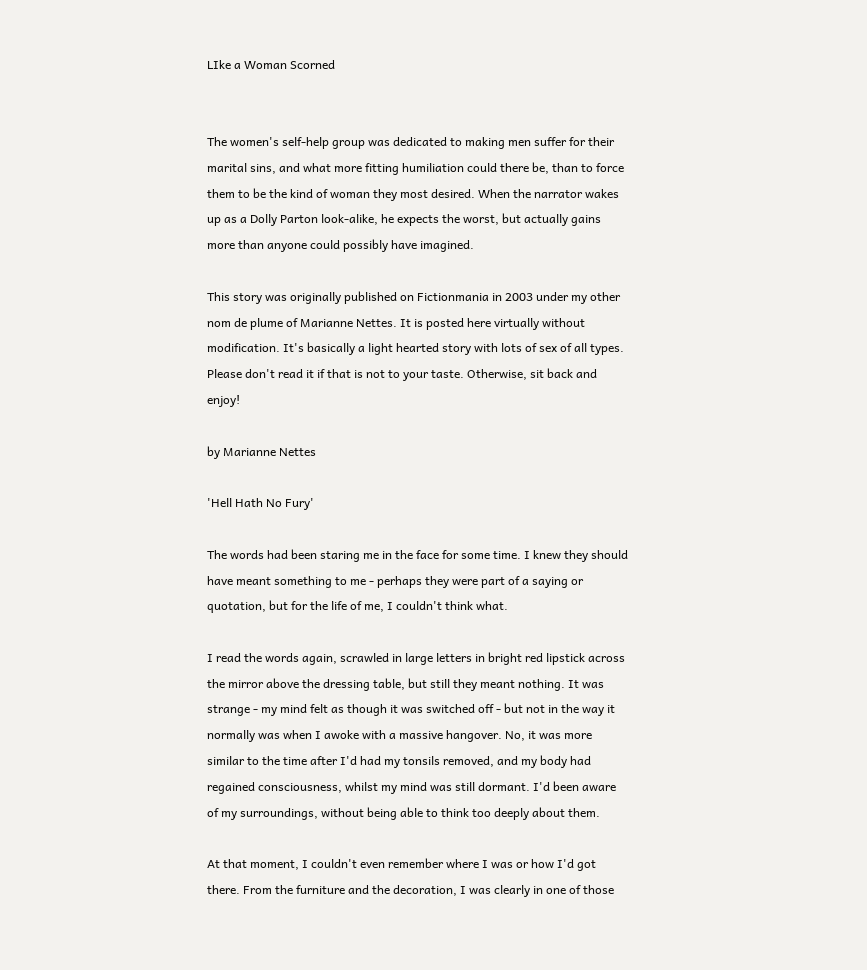LIke a Woman Scorned


The women's self-help group was dedicated to making men suffer for their marital sins, and what more fitting humiliation could there be, than to force them to be the kind of woman they most desired. When the narrator wakes up as a Dolly Parton look-alike, he expects the worst, but actually gains more than anyone could possibly have imagined.

This story was originally published on Fictionmania in 2003 under my other nom de plume of Marianne Nettes. It is posted here virtually without modification. It's basically a light hearted story with lots of sex of all types. Please don't read it if that is not to your taste. Otherwise, sit back and enjoy!

by Marianne Nettes

'Hell Hath No Fury'

The words had been staring me in the face for some time. I knew they should have meant something to me - perhaps they were part of a saying or quotation, but for the life of me, I couldn't think what.

I read the words again, scrawled in large letters in bright red lipstick across the mirror above the dressing table, but still they meant nothing. It was strange - my mind felt as though it was switched off - but not in the way it normally was when I awoke with a massive hangover. No, it was more similar to the time after I'd had my tonsils removed, and my body had regained consciousness, whilst my mind was still dormant. I'd been aware of my surroundings, without being able to think too deeply about them.

At that moment, I couldn't even remember where I was or how I'd got there. From the furniture and the decoration, I was clearly in one of those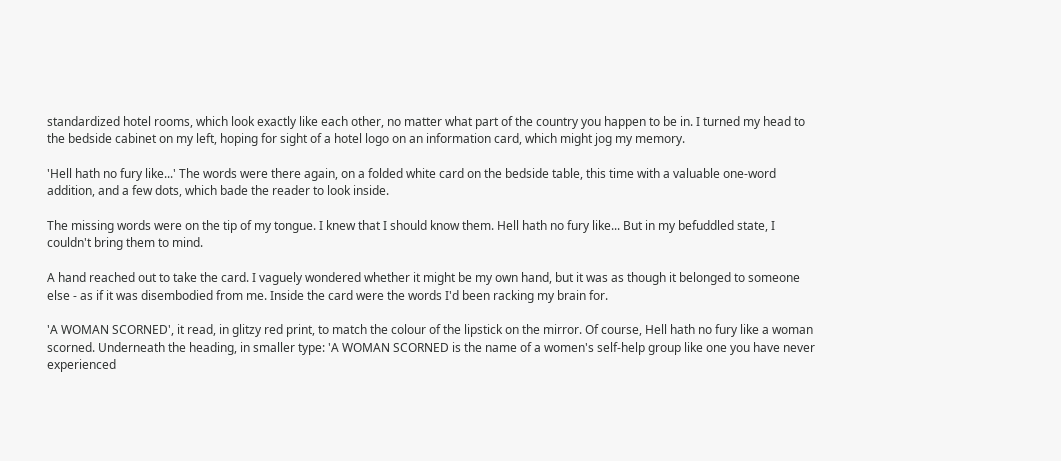standardized hotel rooms, which look exactly like each other, no matter what part of the country you happen to be in. I turned my head to the bedside cabinet on my left, hoping for sight of a hotel logo on an information card, which might jog my memory.

'Hell hath no fury like...' The words were there again, on a folded white card on the bedside table, this time with a valuable one-word addition, and a few dots, which bade the reader to look inside.

The missing words were on the tip of my tongue. I knew that I should know them. Hell hath no fury like... But in my befuddled state, I couldn't bring them to mind.

A hand reached out to take the card. I vaguely wondered whether it might be my own hand, but it was as though it belonged to someone else - as if it was disembodied from me. Inside the card were the words I'd been racking my brain for.

'A WOMAN SCORNED', it read, in glitzy red print, to match the colour of the lipstick on the mirror. Of course, Hell hath no fury like a woman scorned. Underneath the heading, in smaller type: 'A WOMAN SCORNED is the name of a women's self-help group like one you have never experienced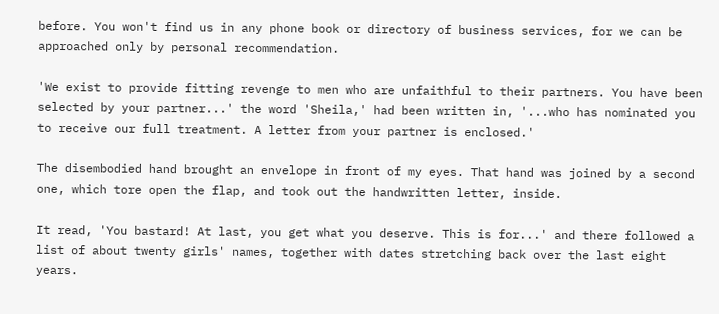before. You won't find us in any phone book or directory of business services, for we can be approached only by personal recommendation.

'We exist to provide fitting revenge to men who are unfaithful to their partners. You have been selected by your partner...' the word 'Sheila,' had been written in, '...who has nominated you to receive our full treatment. A letter from your partner is enclosed.'

The disembodied hand brought an envelope in front of my eyes. That hand was joined by a second one, which tore open the flap, and took out the handwritten letter, inside.

It read, 'You bastard! At last, you get what you deserve. This is for...' and there followed a list of about twenty girls' names, together with dates stretching back over the last eight years.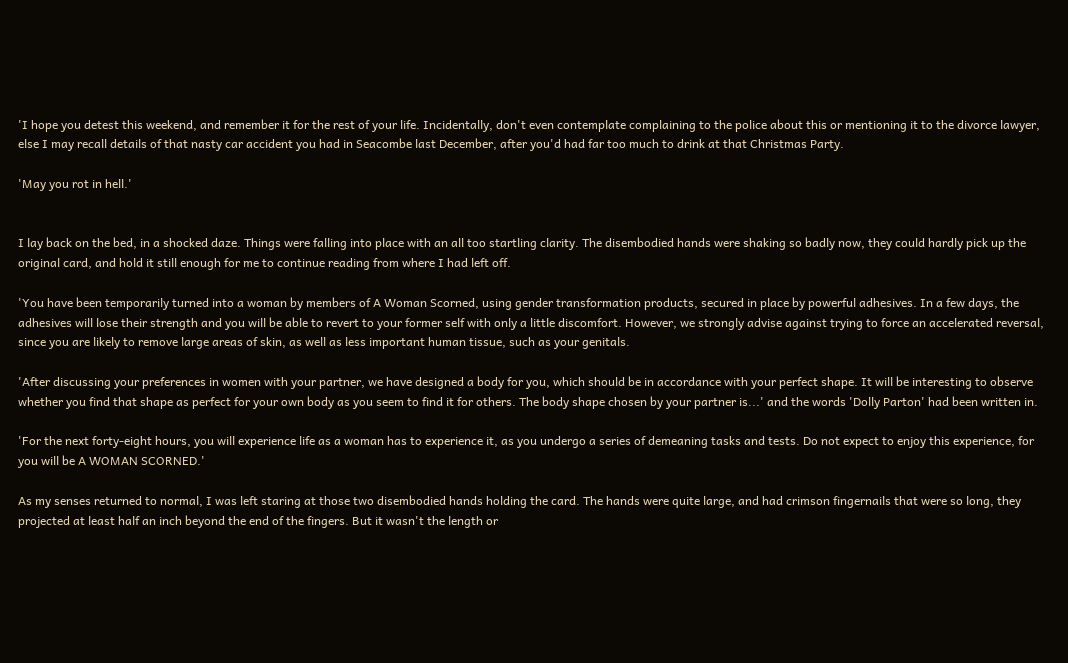'I hope you detest this weekend, and remember it for the rest of your life. Incidentally, don't even contemplate complaining to the police about this or mentioning it to the divorce lawyer, else I may recall details of that nasty car accident you had in Seacombe last December, after you'd had far too much to drink at that Christmas Party.

'May you rot in hell.'


I lay back on the bed, in a shocked daze. Things were falling into place with an all too startling clarity. The disembodied hands were shaking so badly now, they could hardly pick up the original card, and hold it still enough for me to continue reading from where I had left off.

'You have been temporarily turned into a woman by members of A Woman Scorned, using gender transformation products, secured in place by powerful adhesives. In a few days, the adhesives will lose their strength and you will be able to revert to your former self with only a little discomfort. However, we strongly advise against trying to force an accelerated reversal, since you are likely to remove large areas of skin, as well as less important human tissue, such as your genitals.

'After discussing your preferences in women with your partner, we have designed a body for you, which should be in accordance with your perfect shape. It will be interesting to observe whether you find that shape as perfect for your own body as you seem to find it for others. The body shape chosen by your partner is...' and the words 'Dolly Parton' had been written in.

'For the next forty-eight hours, you will experience life as a woman has to experience it, as you undergo a series of demeaning tasks and tests. Do not expect to enjoy this experience, for you will be A WOMAN SCORNED.'

As my senses returned to normal, I was left staring at those two disembodied hands holding the card. The hands were quite large, and had crimson fingernails that were so long, they projected at least half an inch beyond the end of the fingers. But it wasn't the length or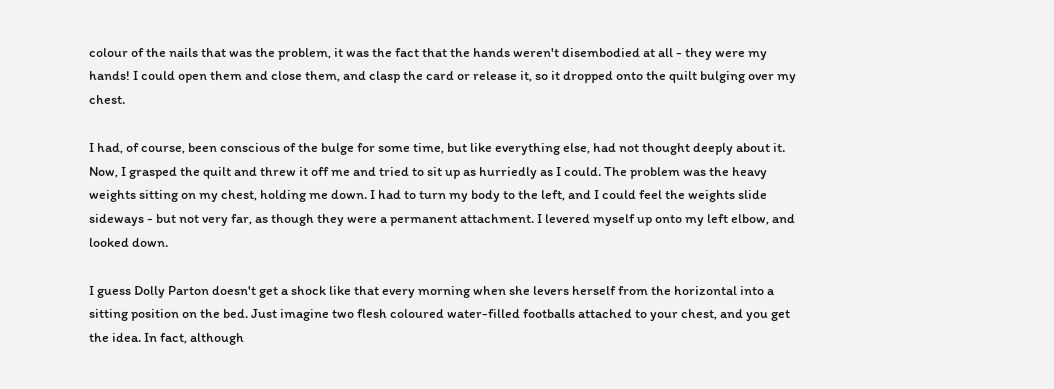colour of the nails that was the problem, it was the fact that the hands weren't disembodied at all - they were my hands! I could open them and close them, and clasp the card or release it, so it dropped onto the quilt bulging over my chest.

I had, of course, been conscious of the bulge for some time, but like everything else, had not thought deeply about it. Now, I grasped the quilt and threw it off me and tried to sit up as hurriedly as I could. The problem was the heavy weights sitting on my chest, holding me down. I had to turn my body to the left, and I could feel the weights slide sideways - but not very far, as though they were a permanent attachment. I levered myself up onto my left elbow, and looked down.

I guess Dolly Parton doesn't get a shock like that every morning when she levers herself from the horizontal into a sitting position on the bed. Just imagine two flesh coloured water-filled footballs attached to your chest, and you get the idea. In fact, although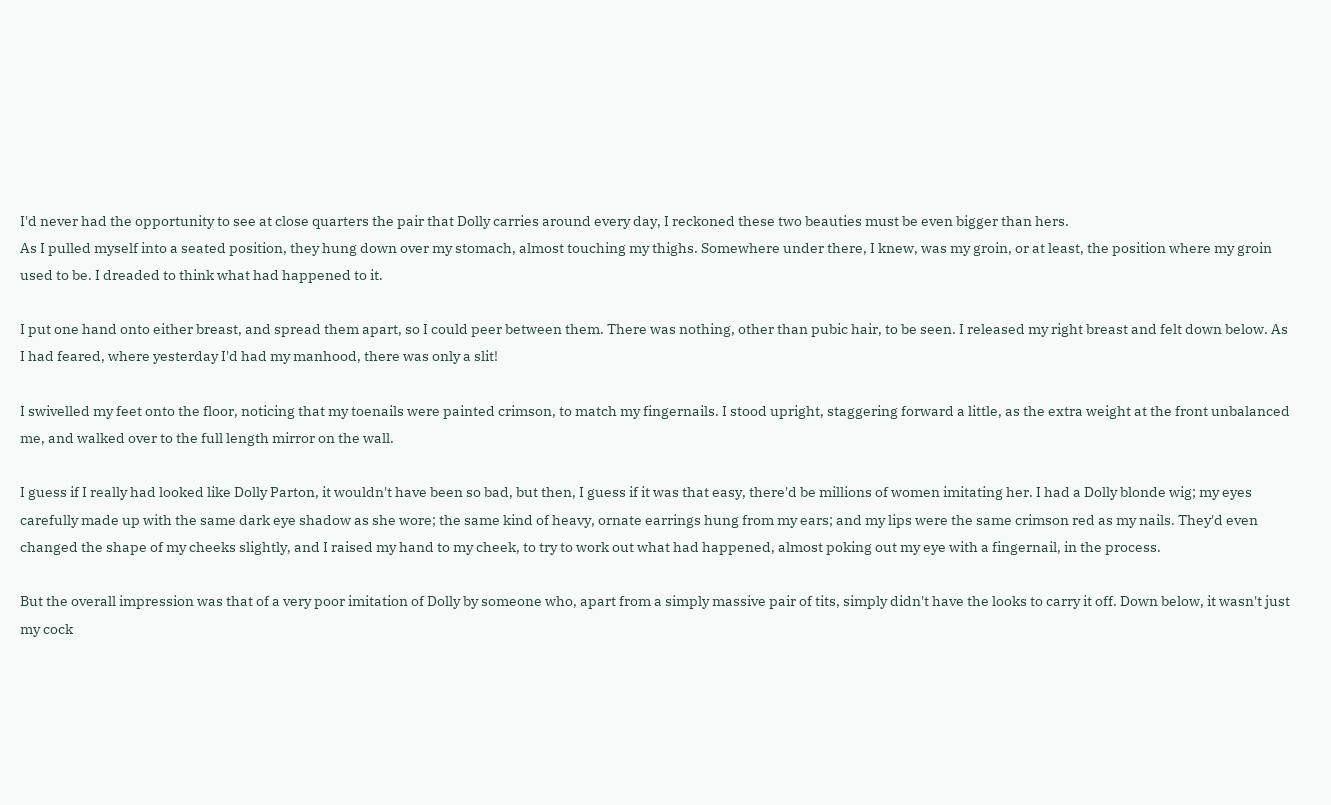I'd never had the opportunity to see at close quarters the pair that Dolly carries around every day, I reckoned these two beauties must be even bigger than hers.
As I pulled myself into a seated position, they hung down over my stomach, almost touching my thighs. Somewhere under there, I knew, was my groin, or at least, the position where my groin used to be. I dreaded to think what had happened to it.

I put one hand onto either breast, and spread them apart, so I could peer between them. There was nothing, other than pubic hair, to be seen. I released my right breast and felt down below. As I had feared, where yesterday I'd had my manhood, there was only a slit!

I swivelled my feet onto the floor, noticing that my toenails were painted crimson, to match my fingernails. I stood upright, staggering forward a little, as the extra weight at the front unbalanced me, and walked over to the full length mirror on the wall.

I guess if I really had looked like Dolly Parton, it wouldn't have been so bad, but then, I guess if it was that easy, there'd be millions of women imitating her. I had a Dolly blonde wig; my eyes carefully made up with the same dark eye shadow as she wore; the same kind of heavy, ornate earrings hung from my ears; and my lips were the same crimson red as my nails. They'd even changed the shape of my cheeks slightly, and I raised my hand to my cheek, to try to work out what had happened, almost poking out my eye with a fingernail, in the process.

But the overall impression was that of a very poor imitation of Dolly by someone who, apart from a simply massive pair of tits, simply didn't have the looks to carry it off. Down below, it wasn't just my cock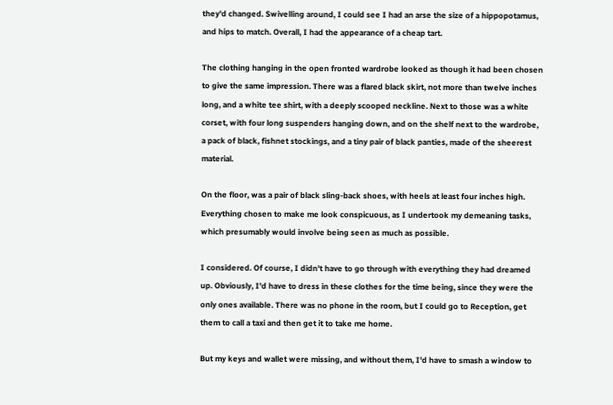they'd changed. Swivelling around, I could see I had an arse the size of a hippopotamus, and hips to match. Overall, I had the appearance of a cheap tart.

The clothing hanging in the open fronted wardrobe looked as though it had been chosen to give the same impression. There was a flared black skirt, not more than twelve inches long, and a white tee shirt, with a deeply scooped neckline. Next to those was a white corset, with four long suspenders hanging down, and on the shelf next to the wardrobe, a pack of black, fishnet stockings, and a tiny pair of black panties, made of the sheerest material.

On the floor, was a pair of black sling-back shoes, with heels at least four inches high. Everything chosen to make me look conspicuous, as I undertook my demeaning tasks, which presumably would involve being seen as much as possible.

I considered. Of course, I didn't have to go through with everything they had dreamed up. Obviously, I'd have to dress in these clothes for the time being, since they were the only ones available. There was no phone in the room, but I could go to Reception, get them to call a taxi and then get it to take me home.

But my keys and wallet were missing, and without them, I'd have to smash a window to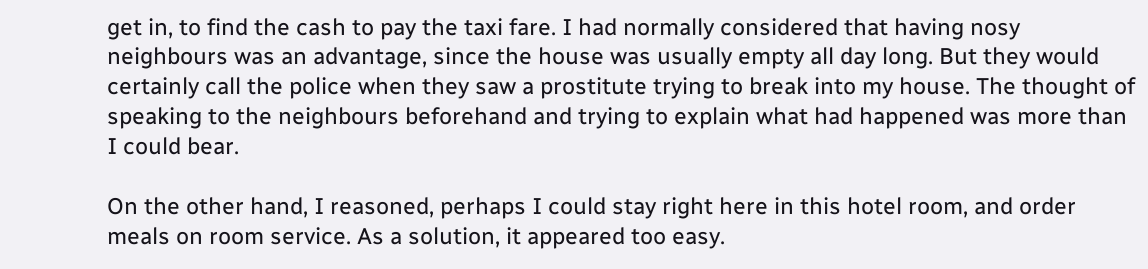get in, to find the cash to pay the taxi fare. I had normally considered that having nosy neighbours was an advantage, since the house was usually empty all day long. But they would certainly call the police when they saw a prostitute trying to break into my house. The thought of speaking to the neighbours beforehand and trying to explain what had happened was more than I could bear.

On the other hand, I reasoned, perhaps I could stay right here in this hotel room, and order meals on room service. As a solution, it appeared too easy.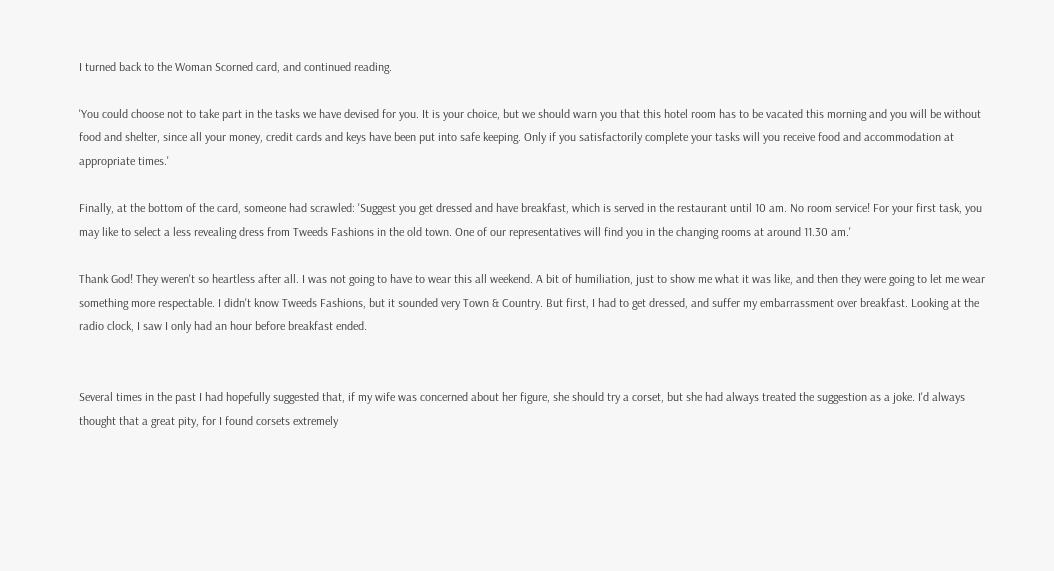I turned back to the Woman Scorned card, and continued reading.

'You could choose not to take part in the tasks we have devised for you. It is your choice, but we should warn you that this hotel room has to be vacated this morning and you will be without food and shelter, since all your money, credit cards and keys have been put into safe keeping. Only if you satisfactorily complete your tasks will you receive food and accommodation at appropriate times.'

Finally, at the bottom of the card, someone had scrawled: 'Suggest you get dressed and have breakfast, which is served in the restaurant until 10 am. No room service! For your first task, you may like to select a less revealing dress from Tweeds Fashions in the old town. One of our representatives will find you in the changing rooms at around 11.30 am.'

Thank God! They weren't so heartless after all. I was not going to have to wear this all weekend. A bit of humiliation, just to show me what it was like, and then they were going to let me wear something more respectable. I didn't know Tweeds Fashions, but it sounded very Town & Country. But first, I had to get dressed, and suffer my embarrassment over breakfast. Looking at the radio clock, I saw I only had an hour before breakfast ended.


Several times in the past I had hopefully suggested that, if my wife was concerned about her figure, she should try a corset, but she had always treated the suggestion as a joke. I'd always thought that a great pity, for I found corsets extremely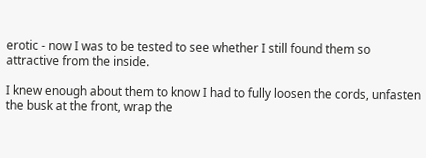erotic - now I was to be tested to see whether I still found them so attractive from the inside.

I knew enough about them to know I had to fully loosen the cords, unfasten the busk at the front, wrap the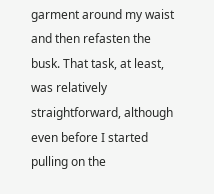garment around my waist and then refasten the busk. That task, at least, was relatively straightforward, although even before I started pulling on the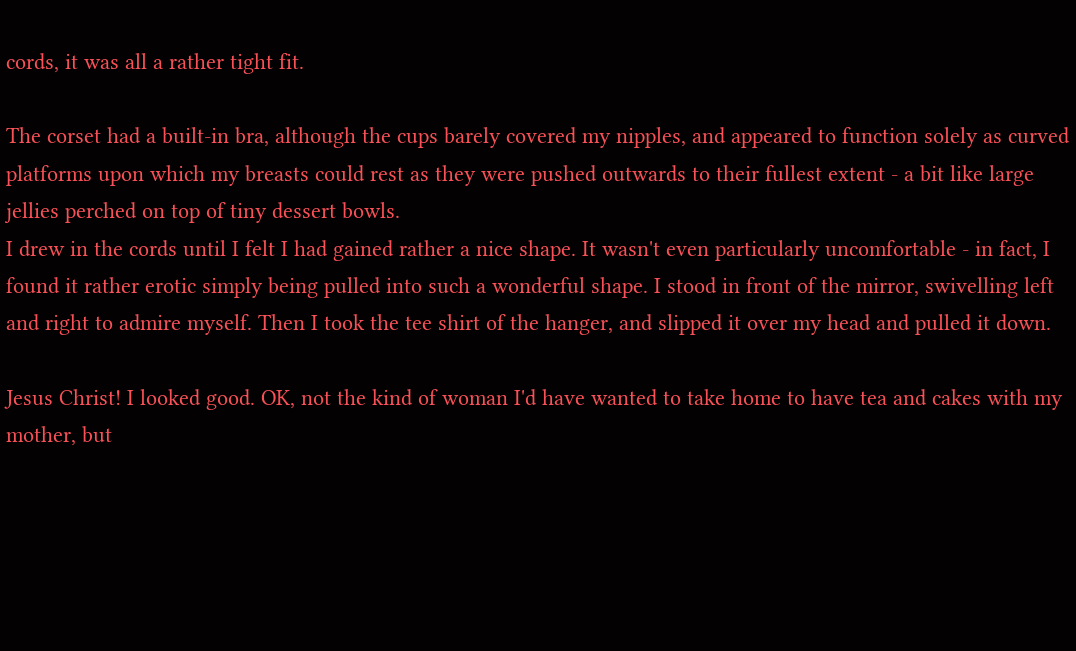cords, it was all a rather tight fit.

The corset had a built-in bra, although the cups barely covered my nipples, and appeared to function solely as curved platforms upon which my breasts could rest as they were pushed outwards to their fullest extent - a bit like large jellies perched on top of tiny dessert bowls.
I drew in the cords until I felt I had gained rather a nice shape. It wasn't even particularly uncomfortable - in fact, I found it rather erotic simply being pulled into such a wonderful shape. I stood in front of the mirror, swivelling left and right to admire myself. Then I took the tee shirt of the hanger, and slipped it over my head and pulled it down.

Jesus Christ! I looked good. OK, not the kind of woman I'd have wanted to take home to have tea and cakes with my mother, but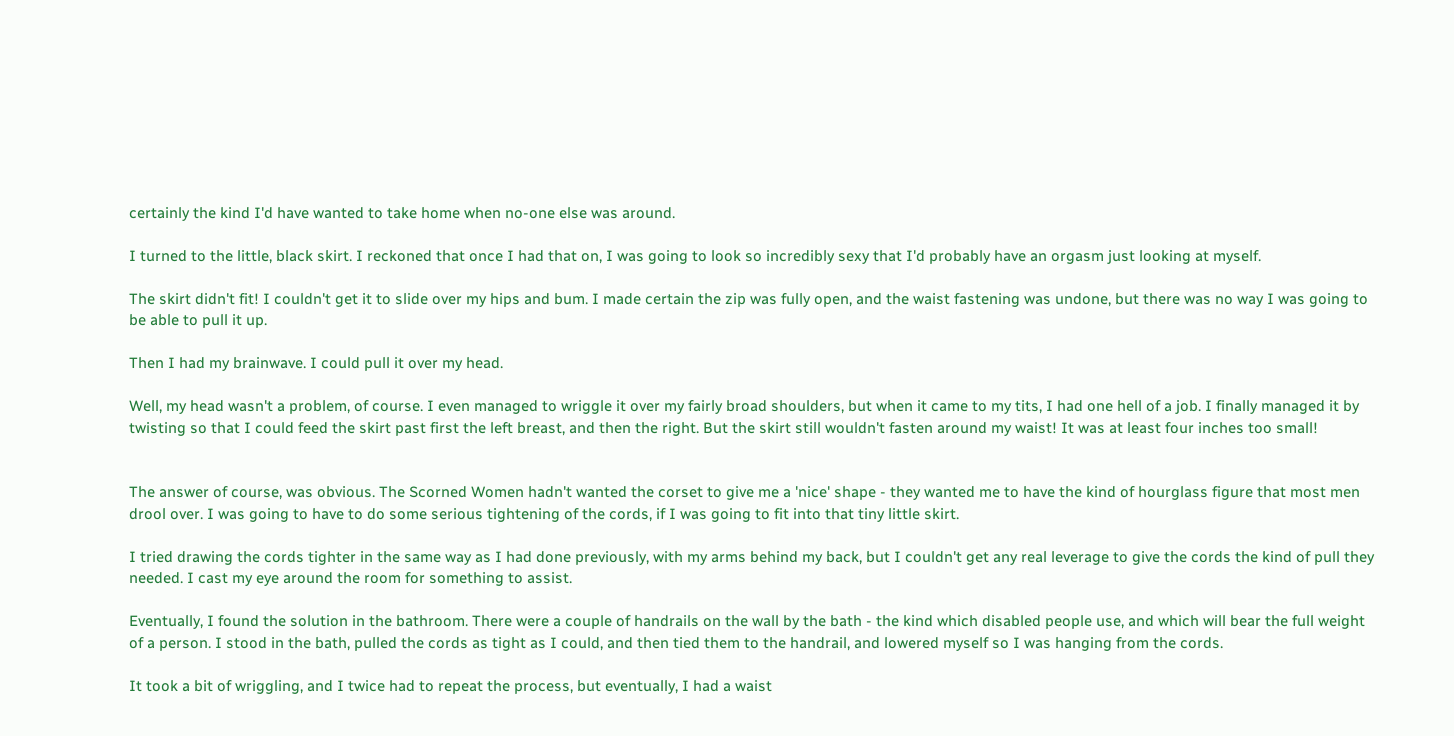certainly the kind I'd have wanted to take home when no-one else was around.

I turned to the little, black skirt. I reckoned that once I had that on, I was going to look so incredibly sexy that I'd probably have an orgasm just looking at myself.

The skirt didn't fit! I couldn't get it to slide over my hips and bum. I made certain the zip was fully open, and the waist fastening was undone, but there was no way I was going to be able to pull it up.

Then I had my brainwave. I could pull it over my head.

Well, my head wasn't a problem, of course. I even managed to wriggle it over my fairly broad shoulders, but when it came to my tits, I had one hell of a job. I finally managed it by twisting so that I could feed the skirt past first the left breast, and then the right. But the skirt still wouldn't fasten around my waist! It was at least four inches too small!


The answer of course, was obvious. The Scorned Women hadn't wanted the corset to give me a 'nice' shape - they wanted me to have the kind of hourglass figure that most men drool over. I was going to have to do some serious tightening of the cords, if I was going to fit into that tiny little skirt.

I tried drawing the cords tighter in the same way as I had done previously, with my arms behind my back, but I couldn't get any real leverage to give the cords the kind of pull they needed. I cast my eye around the room for something to assist.

Eventually, I found the solution in the bathroom. There were a couple of handrails on the wall by the bath - the kind which disabled people use, and which will bear the full weight of a person. I stood in the bath, pulled the cords as tight as I could, and then tied them to the handrail, and lowered myself so I was hanging from the cords.

It took a bit of wriggling, and I twice had to repeat the process, but eventually, I had a waist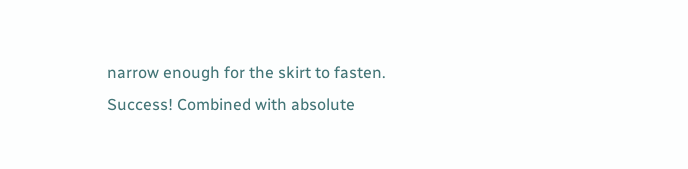narrow enough for the skirt to fasten.
Success! Combined with absolute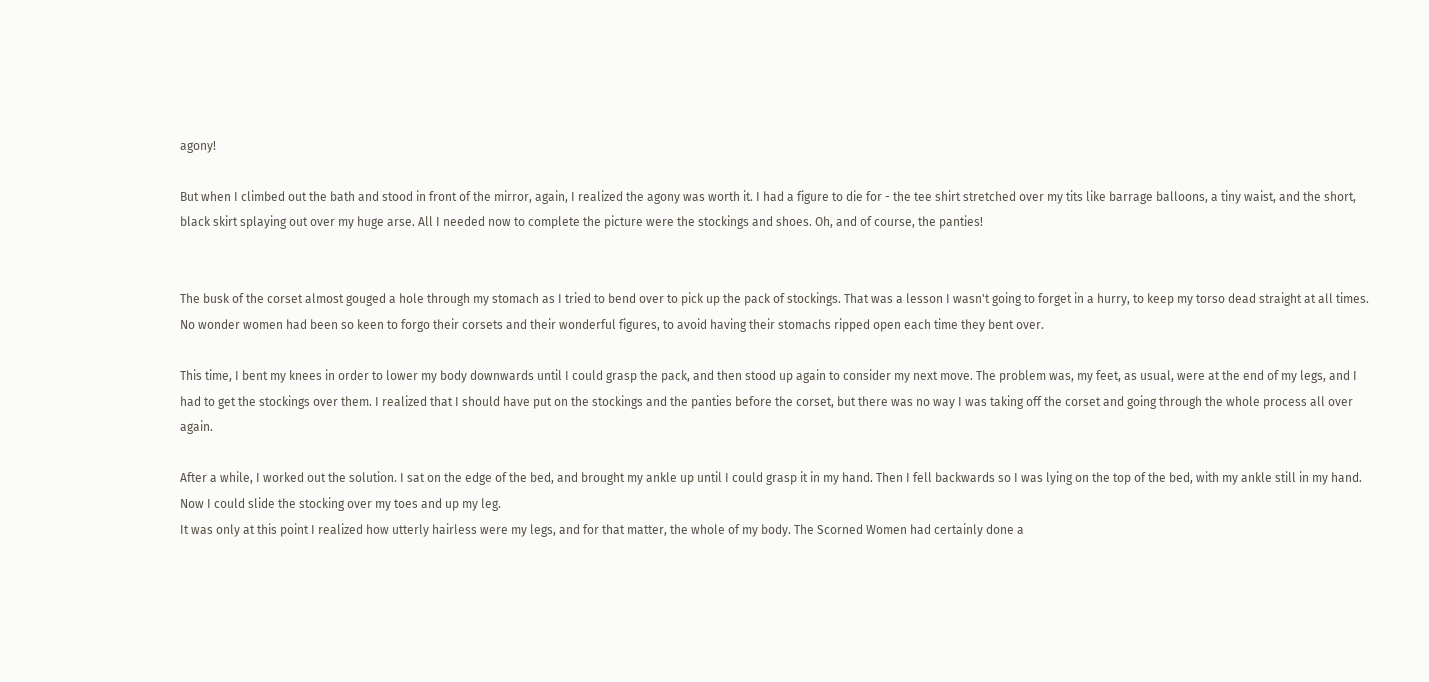agony!

But when I climbed out the bath and stood in front of the mirror, again, I realized the agony was worth it. I had a figure to die for - the tee shirt stretched over my tits like barrage balloons, a tiny waist, and the short, black skirt splaying out over my huge arse. All I needed now to complete the picture were the stockings and shoes. Oh, and of course, the panties!


The busk of the corset almost gouged a hole through my stomach as I tried to bend over to pick up the pack of stockings. That was a lesson I wasn't going to forget in a hurry, to keep my torso dead straight at all times. No wonder women had been so keen to forgo their corsets and their wonderful figures, to avoid having their stomachs ripped open each time they bent over.

This time, I bent my knees in order to lower my body downwards until I could grasp the pack, and then stood up again to consider my next move. The problem was, my feet, as usual, were at the end of my legs, and I had to get the stockings over them. I realized that I should have put on the stockings and the panties before the corset, but there was no way I was taking off the corset and going through the whole process all over again.

After a while, I worked out the solution. I sat on the edge of the bed, and brought my ankle up until I could grasp it in my hand. Then I fell backwards so I was lying on the top of the bed, with my ankle still in my hand. Now I could slide the stocking over my toes and up my leg.
It was only at this point I realized how utterly hairless were my legs, and for that matter, the whole of my body. The Scorned Women had certainly done a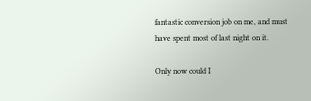fantastic conversion job on me, and must have spent most of last night on it.

Only now could I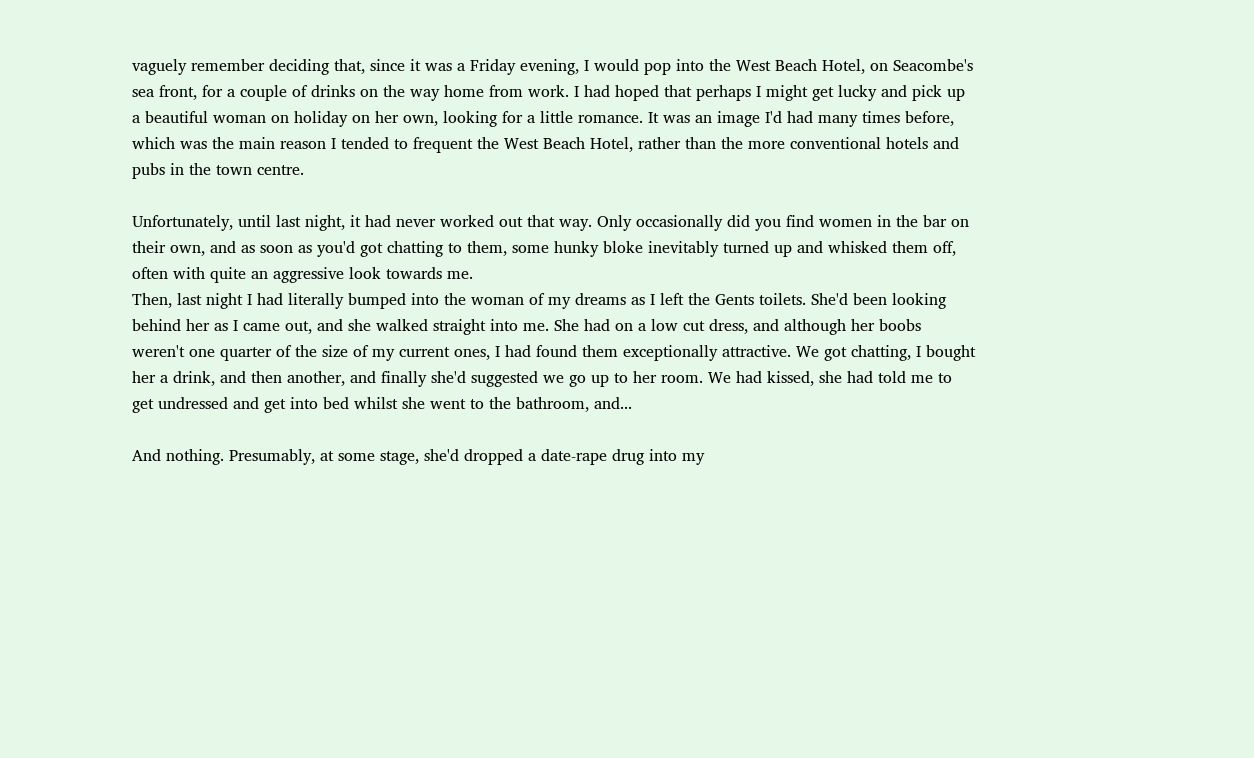vaguely remember deciding that, since it was a Friday evening, I would pop into the West Beach Hotel, on Seacombe's sea front, for a couple of drinks on the way home from work. I had hoped that perhaps I might get lucky and pick up a beautiful woman on holiday on her own, looking for a little romance. It was an image I'd had many times before, which was the main reason I tended to frequent the West Beach Hotel, rather than the more conventional hotels and pubs in the town centre.

Unfortunately, until last night, it had never worked out that way. Only occasionally did you find women in the bar on their own, and as soon as you'd got chatting to them, some hunky bloke inevitably turned up and whisked them off, often with quite an aggressive look towards me.
Then, last night I had literally bumped into the woman of my dreams as I left the Gents toilets. She'd been looking behind her as I came out, and she walked straight into me. She had on a low cut dress, and although her boobs weren't one quarter of the size of my current ones, I had found them exceptionally attractive. We got chatting, I bought her a drink, and then another, and finally she'd suggested we go up to her room. We had kissed, she had told me to get undressed and get into bed whilst she went to the bathroom, and...

And nothing. Presumably, at some stage, she'd dropped a date-rape drug into my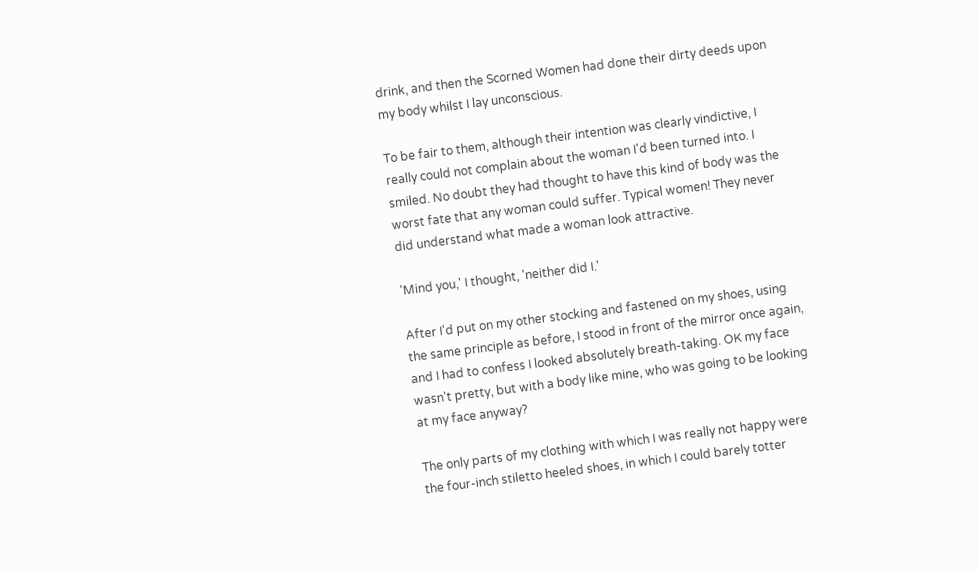drink, and then the Scorned Women had done their dirty deeds upon my body whilst I lay unconscious.

To be fair to them, although their intention was clearly vindictive, I really could not complain about the woman I'd been turned into. I smiled. No doubt they had thought to have this kind of body was the worst fate that any woman could suffer. Typical women! They never did understand what made a woman look attractive.

'Mind you,' I thought, 'neither did I.'

After I'd put on my other stocking and fastened on my shoes, using the same principle as before, I stood in front of the mirror once again, and I had to confess I looked absolutely breath-taking. OK my face wasn't pretty, but with a body like mine, who was going to be looking at my face anyway?

The only parts of my clothing with which I was really not happy were the four-inch stiletto heeled shoes, in which I could barely totter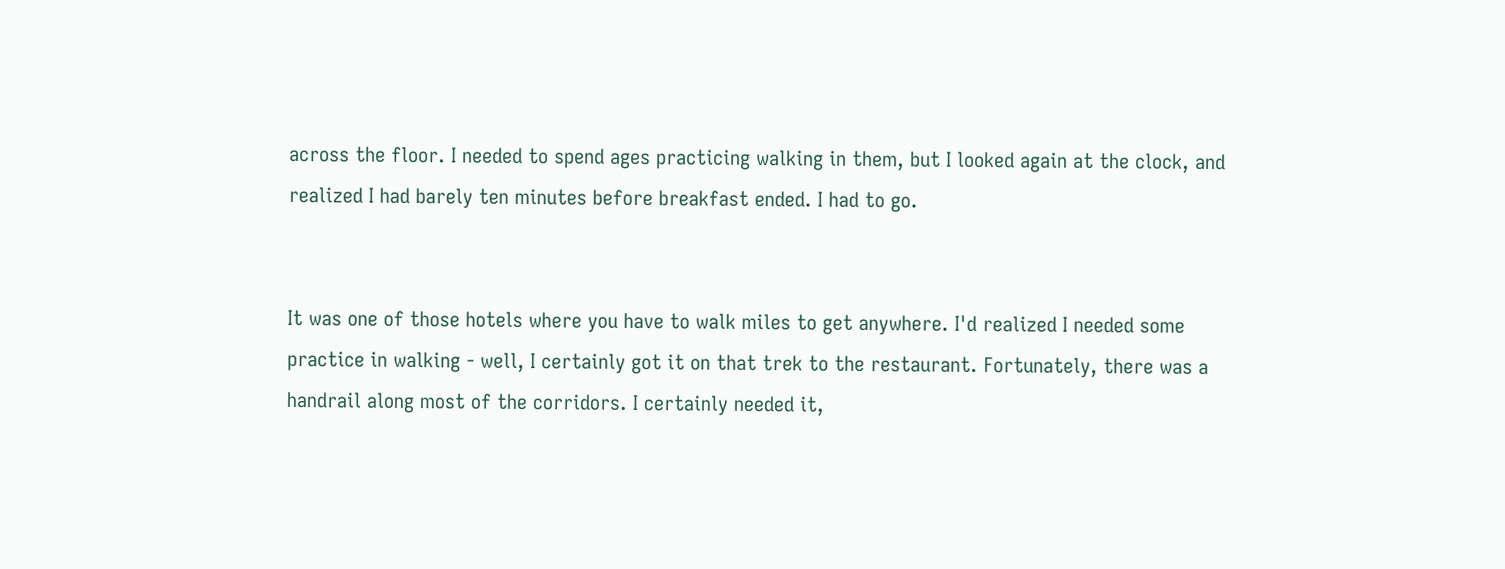across the floor. I needed to spend ages practicing walking in them, but I looked again at the clock, and realized I had barely ten minutes before breakfast ended. I had to go.


It was one of those hotels where you have to walk miles to get anywhere. I'd realized I needed some practice in walking - well, I certainly got it on that trek to the restaurant. Fortunately, there was a handrail along most of the corridors. I certainly needed it,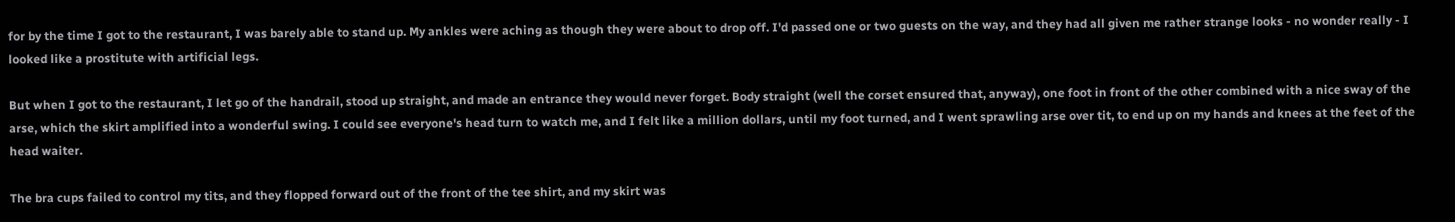for by the time I got to the restaurant, I was barely able to stand up. My ankles were aching as though they were about to drop off. I'd passed one or two guests on the way, and they had all given me rather strange looks - no wonder really - I looked like a prostitute with artificial legs.

But when I got to the restaurant, I let go of the handrail, stood up straight, and made an entrance they would never forget. Body straight (well the corset ensured that, anyway), one foot in front of the other combined with a nice sway of the arse, which the skirt amplified into a wonderful swing. I could see everyone's head turn to watch me, and I felt like a million dollars, until my foot turned, and I went sprawling arse over tit, to end up on my hands and knees at the feet of the head waiter.

The bra cups failed to control my tits, and they flopped forward out of the front of the tee shirt, and my skirt was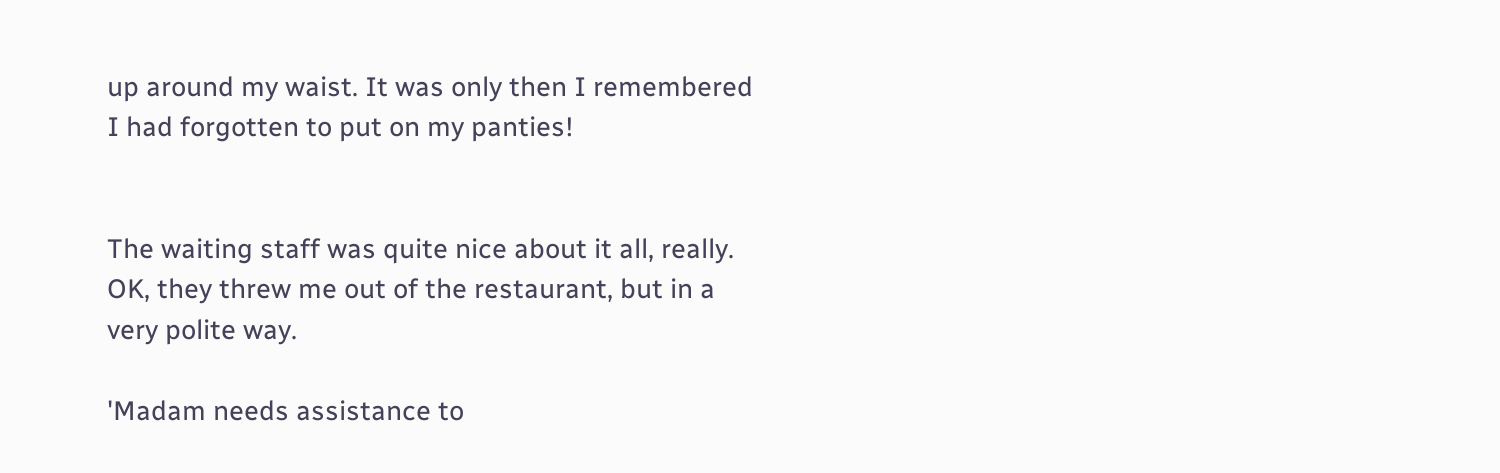up around my waist. It was only then I remembered I had forgotten to put on my panties!


The waiting staff was quite nice about it all, really. OK, they threw me out of the restaurant, but in a very polite way.

'Madam needs assistance to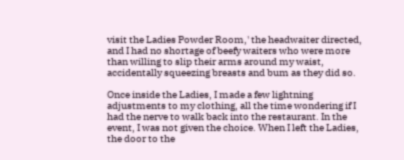visit the Ladies Powder Room,' the headwaiter directed, and I had no shortage of beefy waiters who were more than willing to slip their arms around my waist, accidentally squeezing breasts and bum as they did so.

Once inside the Ladies, I made a few lightning adjustments to my clothing, all the time wondering if I had the nerve to walk back into the restaurant. In the event, I was not given the choice. When I left the Ladies, the door to the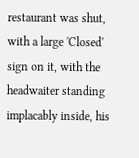restaurant was shut, with a large 'Closed' sign on it, with the headwaiter standing implacably inside, his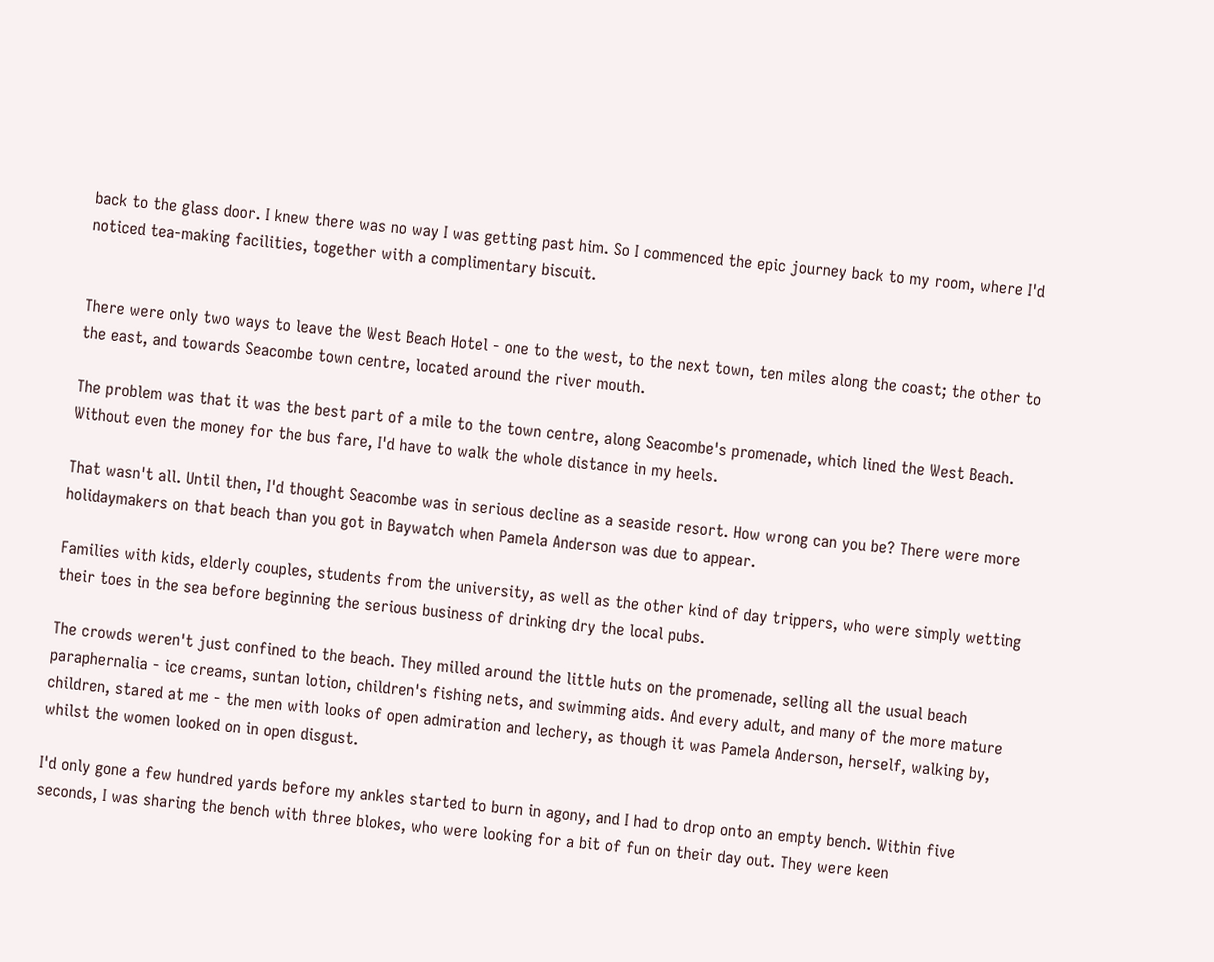back to the glass door. I knew there was no way I was getting past him. So I commenced the epic journey back to my room, where I'd noticed tea-making facilities, together with a complimentary biscuit.


There were only two ways to leave the West Beach Hotel - one to the west, to the next town, ten miles along the coast; the other to the east, and towards Seacombe town centre, located around the river mouth.

The problem was that it was the best part of a mile to the town centre, along Seacombe's promenade, which lined the West Beach. Without even the money for the bus fare, I'd have to walk the whole distance in my heels.

That wasn't all. Until then, I'd thought Seacombe was in serious decline as a seaside resort. How wrong can you be? There were more holidaymakers on that beach than you got in Baywatch when Pamela Anderson was due to appear.

Families with kids, elderly couples, students from the university, as well as the other kind of day trippers, who were simply wetting their toes in the sea before beginning the serious business of drinking dry the local pubs.

The crowds weren't just confined to the beach. They milled around the little huts on the promenade, selling all the usual beach paraphernalia - ice creams, suntan lotion, children's fishing nets, and swimming aids. And every adult, and many of the more mature children, stared at me - the men with looks of open admiration and lechery, as though it was Pamela Anderson, herself, walking by, whilst the women looked on in open disgust.

I'd only gone a few hundred yards before my ankles started to burn in agony, and I had to drop onto an empty bench. Within five seconds, I was sharing the bench with three blokes, who were looking for a bit of fun on their day out. They were keen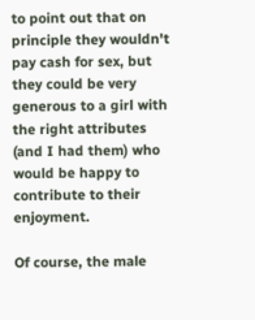to point out that on principle they wouldn't pay cash for sex, but they could be very generous to a girl with the right attributes (and I had them) who would be happy to contribute to their enjoyment.

Of course, the male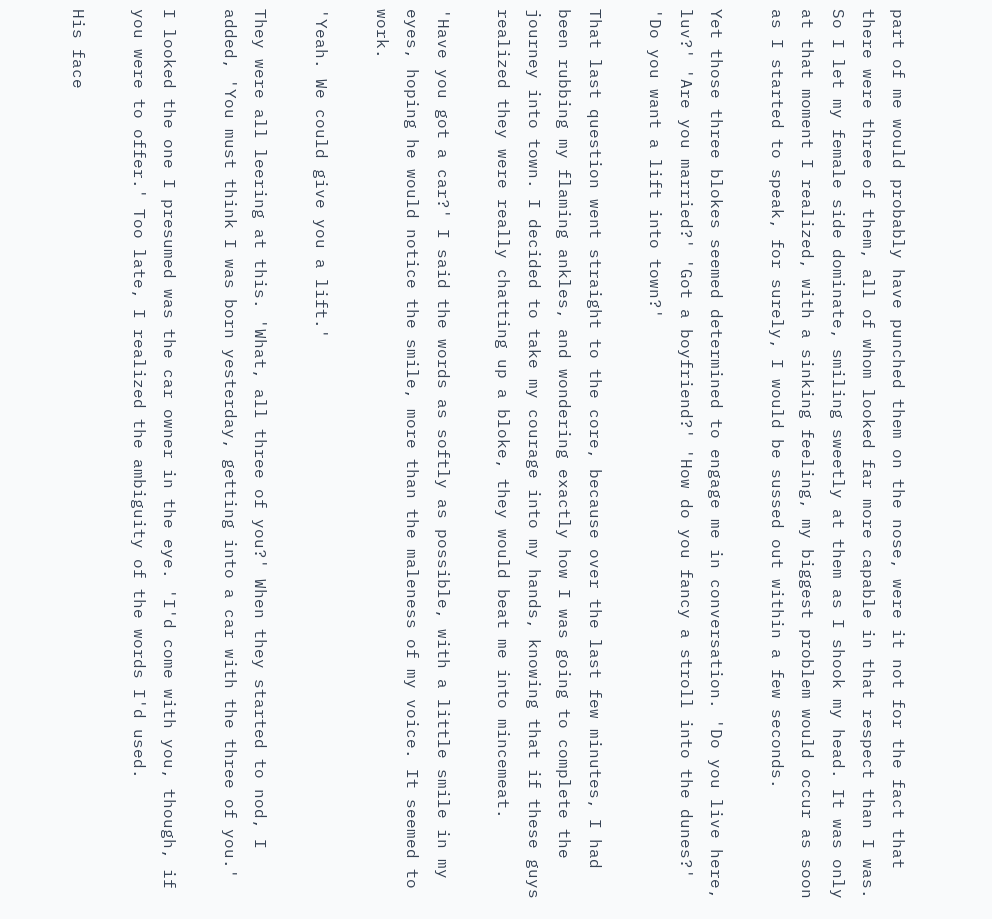part of me would probably have punched them on the nose, were it not for the fact that there were three of them, all of whom looked far more capable in that respect than I was. So I let my female side dominate, smiling sweetly at them as I shook my head. It was only at that moment I realized, with a sinking feeling, my biggest problem would occur as soon as I started to speak, for surely, I would be sussed out within a few seconds.

Yet those three blokes seemed determined to engage me in conversation. 'Do you live here, luv?' 'Are you married?' 'Got a boyfriend?' 'How do you fancy a stroll into the dunes?' 'Do you want a lift into town?'

That last question went straight to the core, because over the last few minutes, I had been rubbing my flaming ankles, and wondering exactly how I was going to complete the journey into town. I decided to take my courage into my hands, knowing that if these guys realized they were really chatting up a bloke, they would beat me into mincemeat.

'Have you got a car?' I said the words as softly as possible, with a little smile in my eyes, hoping he would notice the smile, more than the maleness of my voice. It seemed to work.

'Yeah. We could give you a lift.'

They were all leering at this. 'What, all three of you?' When they started to nod, I added, 'You must think I was born yesterday, getting into a car with the three of you.'

I looked the one I presumed was the car owner in the eye. 'I'd come with you, though, if you were to offer.' Too late, I realized the ambiguity of the words I'd used.

His face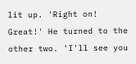lit up. 'Right on! Great!' He turned to the other two. 'I'll see you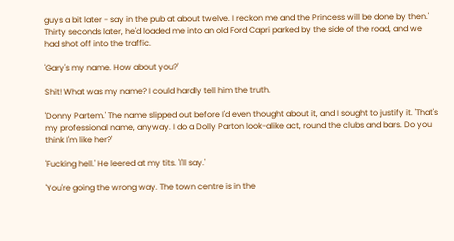guys a bit later - say in the pub at about twelve. I reckon me and the Princess will be done by then.' Thirty seconds later, he'd loaded me into an old Ford Capri parked by the side of the road, and we had shot off into the traffic.

'Gary's my name. How about you?'

Shit! What was my name? I could hardly tell him the truth.

'Donny Partem.' The name slipped out before I'd even thought about it, and I sought to justify it. 'That's my professional name, anyway. I do a Dolly Parton look-alike act, round the clubs and bars. Do you think I'm like her?'

'Fucking hell.' He leered at my tits. 'I'll say.'

'You're going the wrong way. The town centre is in the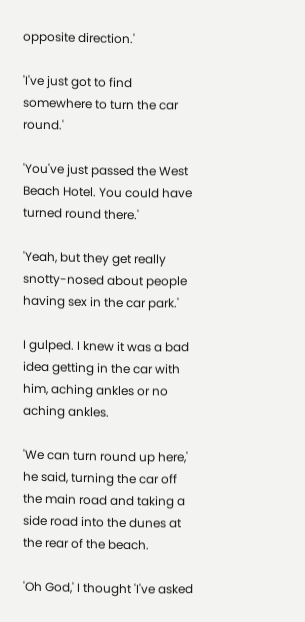opposite direction.'

'I've just got to find somewhere to turn the car round.'

'You've just passed the West Beach Hotel. You could have turned round there.'

'Yeah, but they get really snotty-nosed about people having sex in the car park.'

I gulped. I knew it was a bad idea getting in the car with him, aching ankles or no aching ankles.

'We can turn round up here,' he said, turning the car off the main road and taking a side road into the dunes at the rear of the beach.

'Oh God,' I thought 'I've asked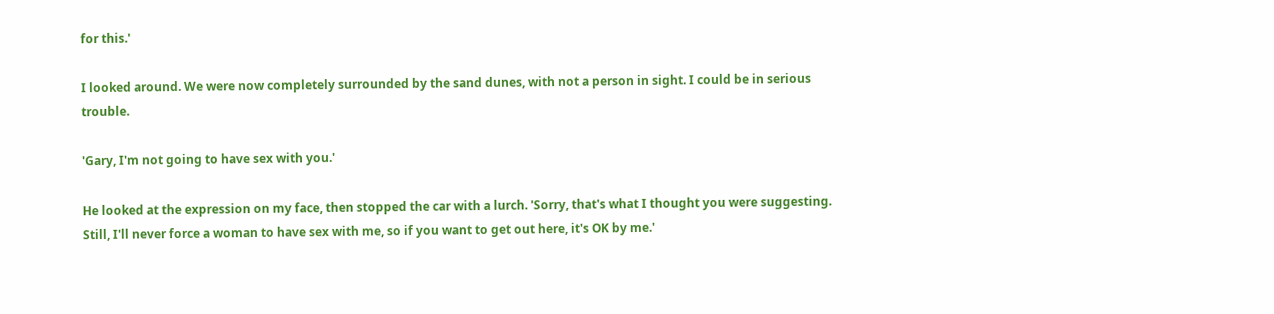for this.'

I looked around. We were now completely surrounded by the sand dunes, with not a person in sight. I could be in serious trouble.

'Gary, I'm not going to have sex with you.'

He looked at the expression on my face, then stopped the car with a lurch. 'Sorry, that's what I thought you were suggesting. Still, I'll never force a woman to have sex with me, so if you want to get out here, it's OK by me.'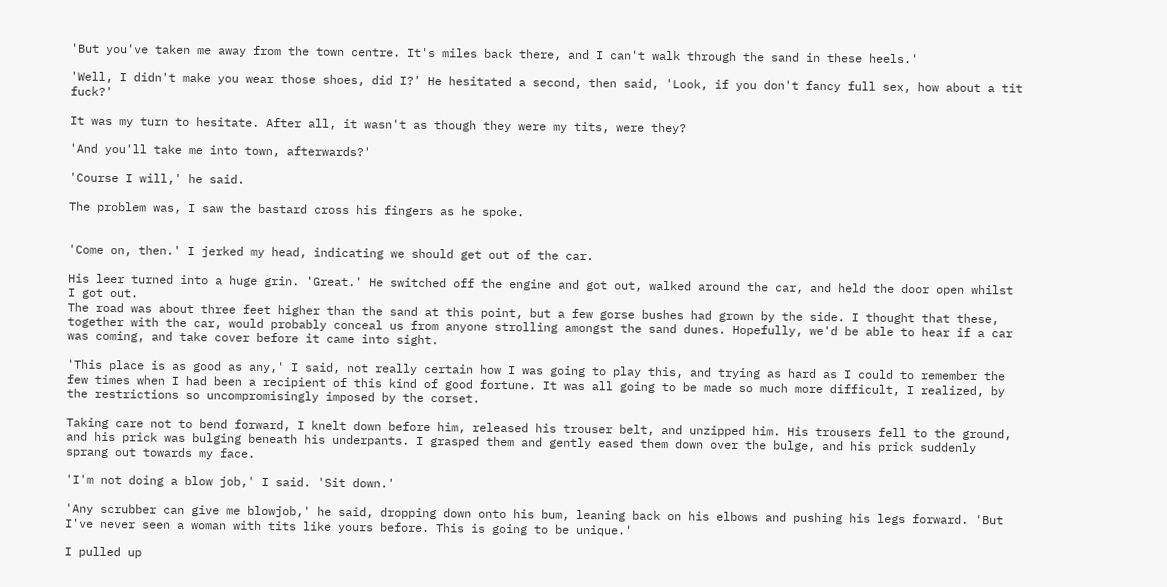'But you've taken me away from the town centre. It's miles back there, and I can't walk through the sand in these heels.'

'Well, I didn't make you wear those shoes, did I?' He hesitated a second, then said, 'Look, if you don't fancy full sex, how about a tit fuck?'

It was my turn to hesitate. After all, it wasn't as though they were my tits, were they?

'And you'll take me into town, afterwards?'

'Course I will,' he said.

The problem was, I saw the bastard cross his fingers as he spoke.


'Come on, then.' I jerked my head, indicating we should get out of the car.

His leer turned into a huge grin. 'Great.' He switched off the engine and got out, walked around the car, and held the door open whilst I got out.
The road was about three feet higher than the sand at this point, but a few gorse bushes had grown by the side. I thought that these, together with the car, would probably conceal us from anyone strolling amongst the sand dunes. Hopefully, we'd be able to hear if a car was coming, and take cover before it came into sight.

'This place is as good as any,' I said, not really certain how I was going to play this, and trying as hard as I could to remember the few times when I had been a recipient of this kind of good fortune. It was all going to be made so much more difficult, I realized, by the restrictions so uncompromisingly imposed by the corset.

Taking care not to bend forward, I knelt down before him, released his trouser belt, and unzipped him. His trousers fell to the ground, and his prick was bulging beneath his underpants. I grasped them and gently eased them down over the bulge, and his prick suddenly sprang out towards my face.

'I'm not doing a blow job,' I said. 'Sit down.'

'Any scrubber can give me blowjob,' he said, dropping down onto his bum, leaning back on his elbows and pushing his legs forward. 'But I've never seen a woman with tits like yours before. This is going to be unique.'

I pulled up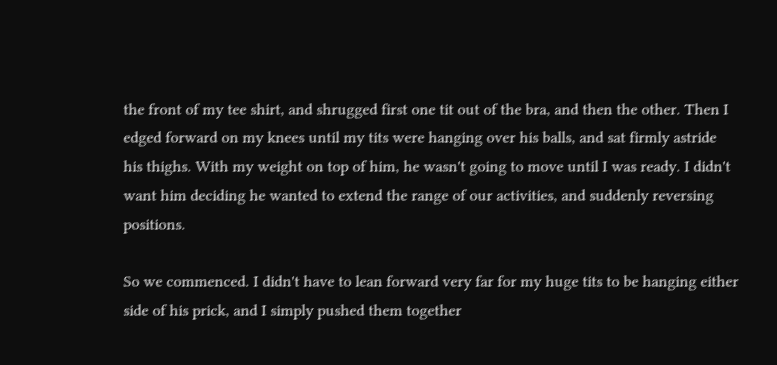the front of my tee shirt, and shrugged first one tit out of the bra, and then the other. Then I edged forward on my knees until my tits were hanging over his balls, and sat firmly astride his thighs. With my weight on top of him, he wasn't going to move until I was ready. I didn't want him deciding he wanted to extend the range of our activities, and suddenly reversing positions.

So we commenced. I didn't have to lean forward very far for my huge tits to be hanging either side of his prick, and I simply pushed them together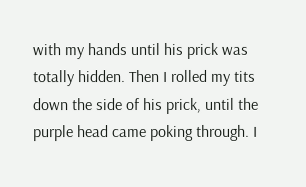with my hands until his prick was totally hidden. Then I rolled my tits down the side of his prick, until the purple head came poking through. I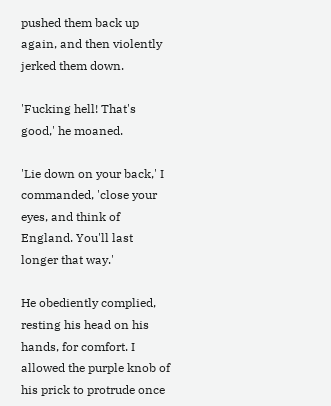pushed them back up again, and then violently jerked them down.

'Fucking hell! That's good,' he moaned.

'Lie down on your back,' I commanded, 'close your eyes, and think of England. You'll last longer that way.'

He obediently complied, resting his head on his hands, for comfort. I allowed the purple knob of his prick to protrude once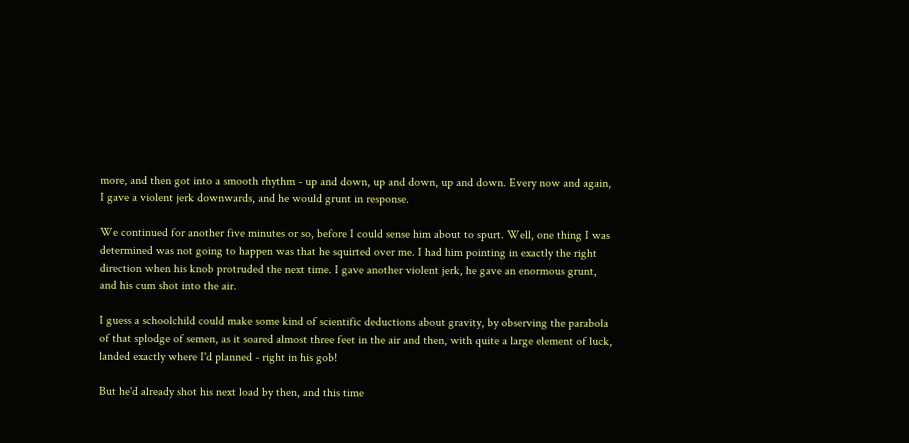more, and then got into a smooth rhythm - up and down, up and down, up and down. Every now and again, I gave a violent jerk downwards, and he would grunt in response.

We continued for another five minutes or so, before I could sense him about to spurt. Well, one thing I was determined was not going to happen was that he squirted over me. I had him pointing in exactly the right direction when his knob protruded the next time. I gave another violent jerk, he gave an enormous grunt, and his cum shot into the air.

I guess a schoolchild could make some kind of scientific deductions about gravity, by observing the parabola of that splodge of semen, as it soared almost three feet in the air and then, with quite a large element of luck, landed exactly where I'd planned - right in his gob!

But he'd already shot his next load by then, and this time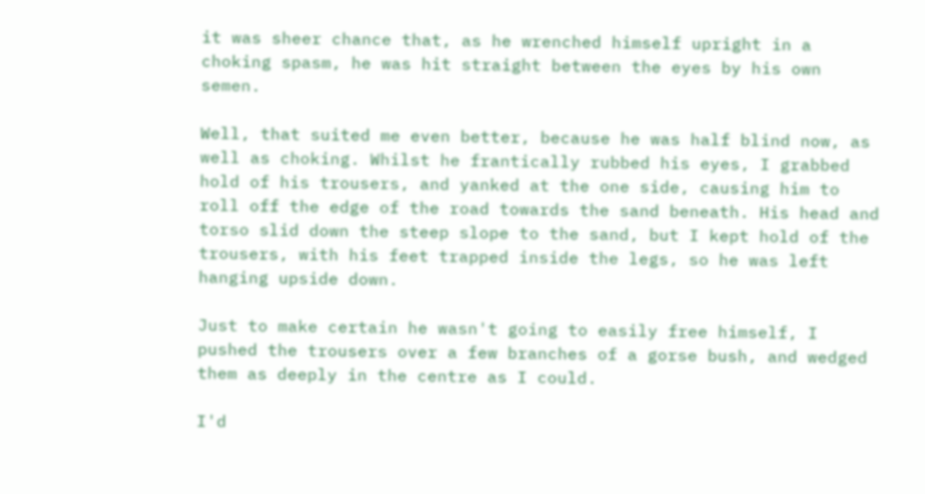it was sheer chance that, as he wrenched himself upright in a choking spasm, he was hit straight between the eyes by his own semen.

Well, that suited me even better, because he was half blind now, as well as choking. Whilst he frantically rubbed his eyes, I grabbed hold of his trousers, and yanked at the one side, causing him to roll off the edge of the road towards the sand beneath. His head and torso slid down the steep slope to the sand, but I kept hold of the trousers, with his feet trapped inside the legs, so he was left hanging upside down.

Just to make certain he wasn't going to easily free himself, I pushed the trousers over a few branches of a gorse bush, and wedged them as deeply in the centre as I could.

I'd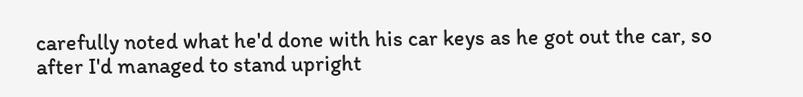carefully noted what he'd done with his car keys as he got out the car, so after I'd managed to stand upright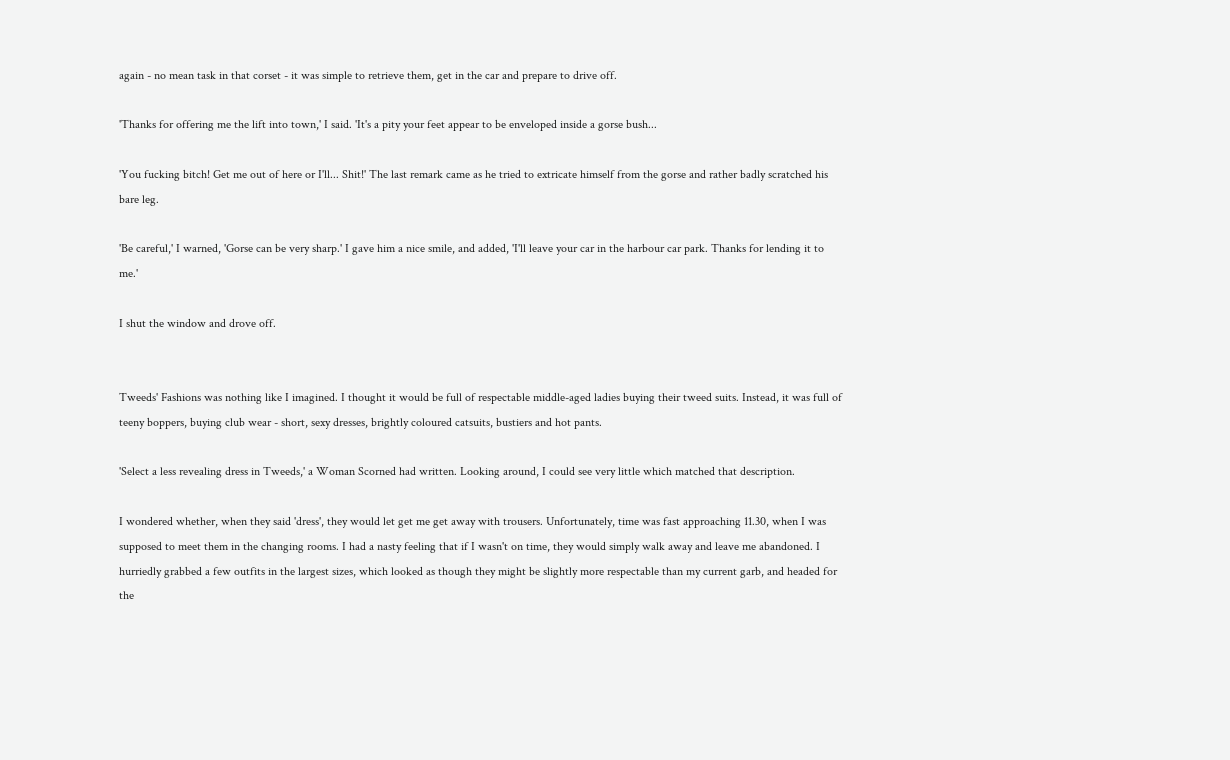again - no mean task in that corset - it was simple to retrieve them, get in the car and prepare to drive off.

'Thanks for offering me the lift into town,' I said. 'It's a pity your feet appear to be enveloped inside a gorse bush...

'You fucking bitch! Get me out of here or I'll... Shit!' The last remark came as he tried to extricate himself from the gorse and rather badly scratched his bare leg.

'Be careful,' I warned, 'Gorse can be very sharp.' I gave him a nice smile, and added, 'I'll leave your car in the harbour car park. Thanks for lending it to me.'

I shut the window and drove off.


Tweeds' Fashions was nothing like I imagined. I thought it would be full of respectable middle-aged ladies buying their tweed suits. Instead, it was full of teeny boppers, buying club wear - short, sexy dresses, brightly coloured catsuits, bustiers and hot pants.

'Select a less revealing dress in Tweeds,' a Woman Scorned had written. Looking around, I could see very little which matched that description.

I wondered whether, when they said 'dress', they would let get me get away with trousers. Unfortunately, time was fast approaching 11.30, when I was supposed to meet them in the changing rooms. I had a nasty feeling that if I wasn't on time, they would simply walk away and leave me abandoned. I hurriedly grabbed a few outfits in the largest sizes, which looked as though they might be slightly more respectable than my current garb, and headed for the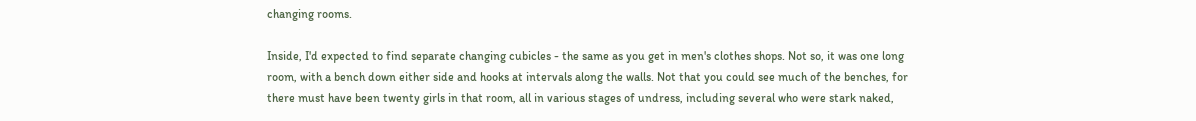changing rooms.

Inside, I'd expected to find separate changing cubicles - the same as you get in men's clothes shops. Not so, it was one long room, with a bench down either side and hooks at intervals along the walls. Not that you could see much of the benches, for there must have been twenty girls in that room, all in various stages of undress, including several who were stark naked,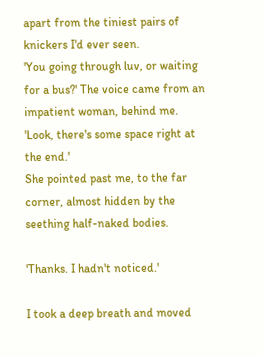apart from the tiniest pairs of knickers I'd ever seen.
'You going through luv, or waiting for a bus?' The voice came from an impatient woman, behind me. 'Look, there's some space right at the end.'
She pointed past me, to the far corner, almost hidden by the seething half-naked bodies.

'Thanks. I hadn't noticed.'

I took a deep breath and moved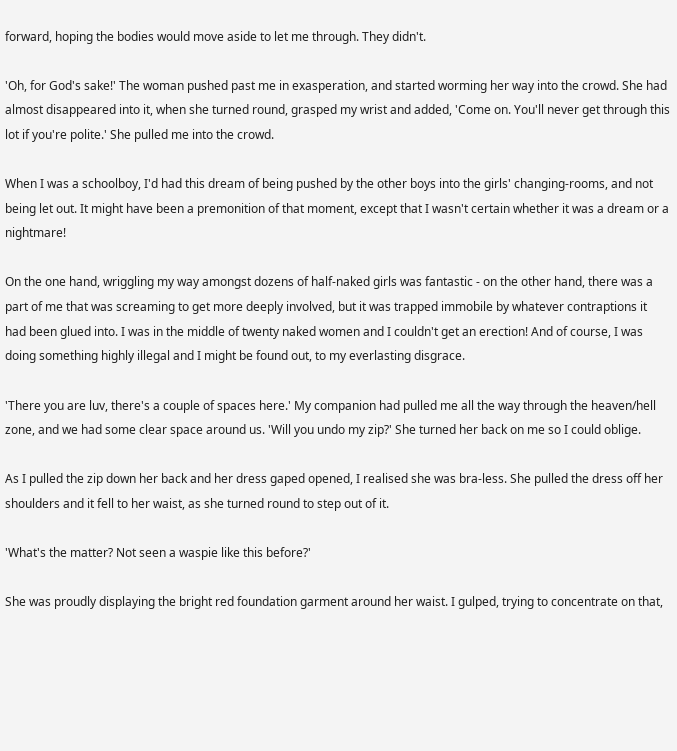forward, hoping the bodies would move aside to let me through. They didn't.

'Oh, for God's sake!' The woman pushed past me in exasperation, and started worming her way into the crowd. She had almost disappeared into it, when she turned round, grasped my wrist and added, 'Come on. You'll never get through this lot if you're polite.' She pulled me into the crowd.

When I was a schoolboy, I'd had this dream of being pushed by the other boys into the girls' changing-rooms, and not being let out. It might have been a premonition of that moment, except that I wasn't certain whether it was a dream or a nightmare!

On the one hand, wriggling my way amongst dozens of half-naked girls was fantastic - on the other hand, there was a part of me that was screaming to get more deeply involved, but it was trapped immobile by whatever contraptions it had been glued into. I was in the middle of twenty naked women and I couldn't get an erection! And of course, I was doing something highly illegal and I might be found out, to my everlasting disgrace.

'There you are luv, there's a couple of spaces here.' My companion had pulled me all the way through the heaven/hell zone, and we had some clear space around us. 'Will you undo my zip?' She turned her back on me so I could oblige.

As I pulled the zip down her back and her dress gaped opened, I realised she was bra-less. She pulled the dress off her shoulders and it fell to her waist, as she turned round to step out of it.

'What's the matter? Not seen a waspie like this before?'

She was proudly displaying the bright red foundation garment around her waist. I gulped, trying to concentrate on that,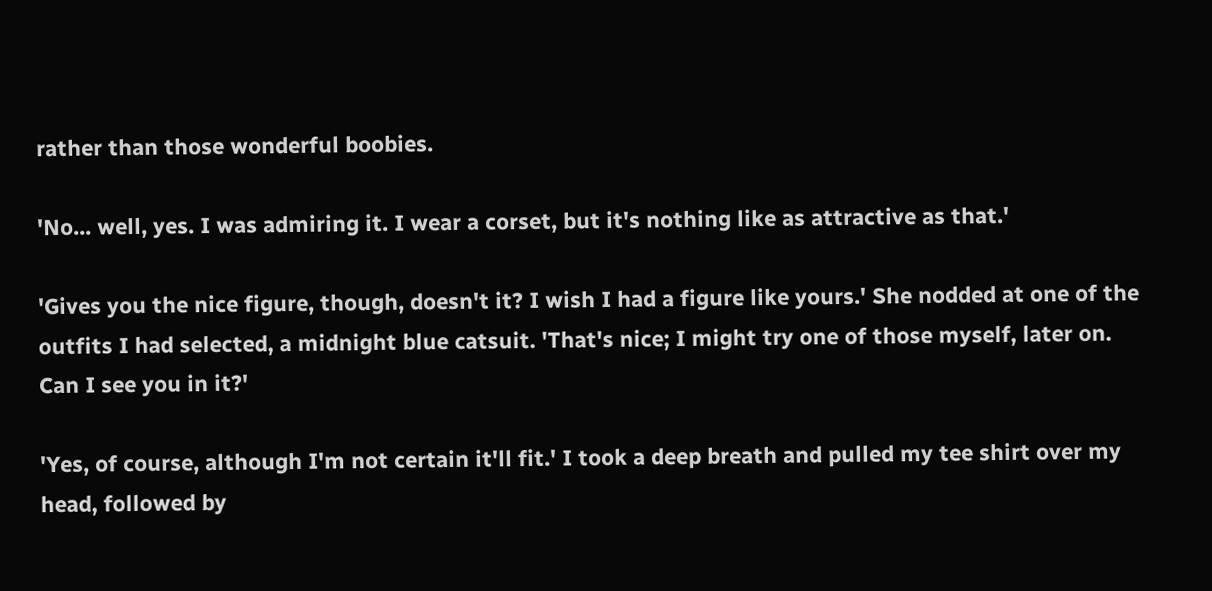rather than those wonderful boobies.

'No... well, yes. I was admiring it. I wear a corset, but it's nothing like as attractive as that.'

'Gives you the nice figure, though, doesn't it? I wish I had a figure like yours.' She nodded at one of the outfits I had selected, a midnight blue catsuit. 'That's nice; I might try one of those myself, later on. Can I see you in it?'

'Yes, of course, although I'm not certain it'll fit.' I took a deep breath and pulled my tee shirt over my head, followed by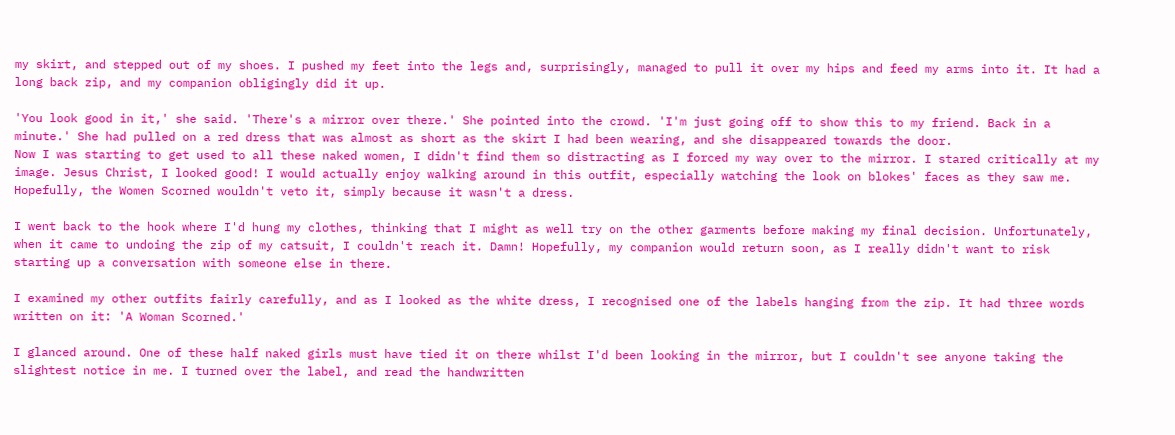my skirt, and stepped out of my shoes. I pushed my feet into the legs and, surprisingly, managed to pull it over my hips and feed my arms into it. It had a long back zip, and my companion obligingly did it up.

'You look good in it,' she said. 'There's a mirror over there.' She pointed into the crowd. 'I'm just going off to show this to my friend. Back in a minute.' She had pulled on a red dress that was almost as short as the skirt I had been wearing, and she disappeared towards the door.
Now I was starting to get used to all these naked women, I didn't find them so distracting as I forced my way over to the mirror. I stared critically at my image. Jesus Christ, I looked good! I would actually enjoy walking around in this outfit, especially watching the look on blokes' faces as they saw me. Hopefully, the Women Scorned wouldn't veto it, simply because it wasn't a dress.

I went back to the hook where I'd hung my clothes, thinking that I might as well try on the other garments before making my final decision. Unfortunately, when it came to undoing the zip of my catsuit, I couldn't reach it. Damn! Hopefully, my companion would return soon, as I really didn't want to risk starting up a conversation with someone else in there.

I examined my other outfits fairly carefully, and as I looked as the white dress, I recognised one of the labels hanging from the zip. It had three words written on it: 'A Woman Scorned.'

I glanced around. One of these half naked girls must have tied it on there whilst I'd been looking in the mirror, but I couldn't see anyone taking the slightest notice in me. I turned over the label, and read the handwritten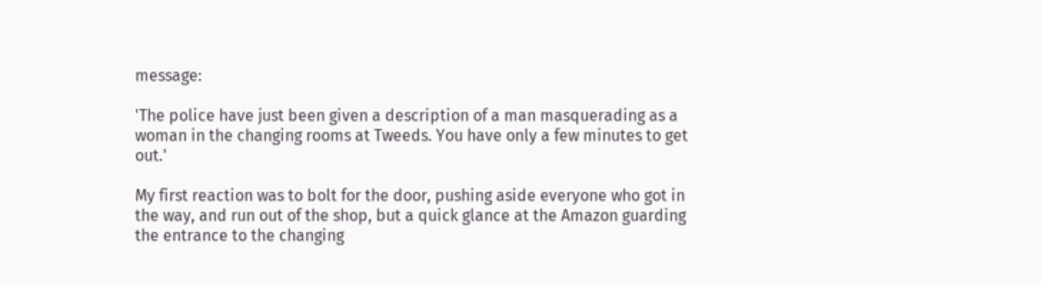message:

'The police have just been given a description of a man masquerading as a woman in the changing rooms at Tweeds. You have only a few minutes to get out.'

My first reaction was to bolt for the door, pushing aside everyone who got in the way, and run out of the shop, but a quick glance at the Amazon guarding the entrance to the changing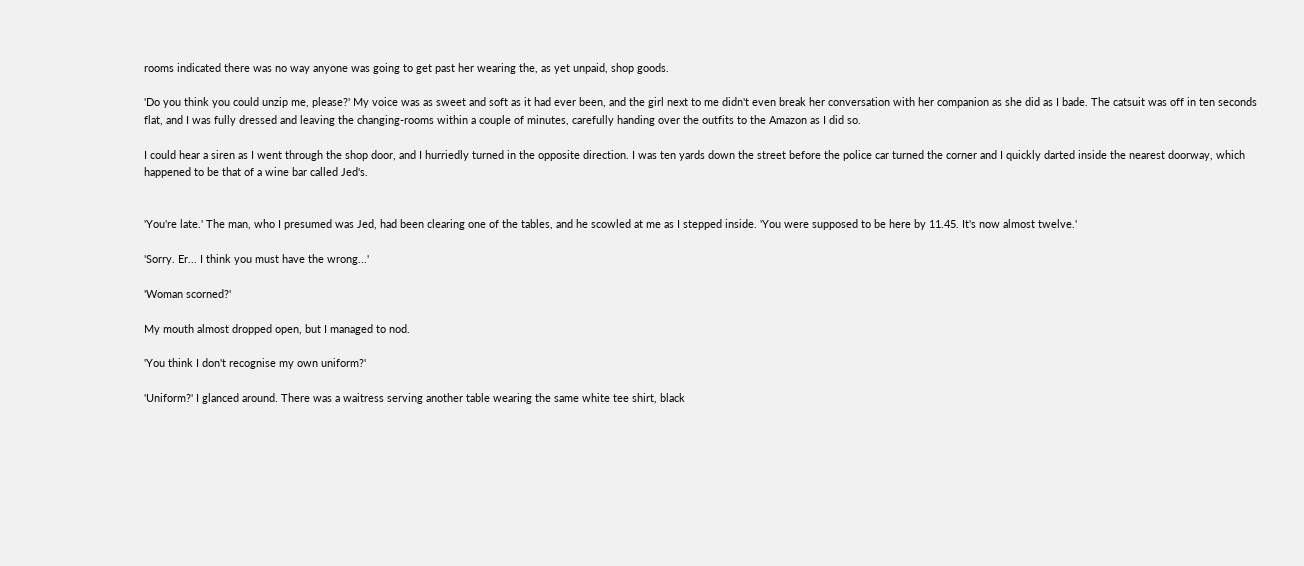rooms indicated there was no way anyone was going to get past her wearing the, as yet unpaid, shop goods.

'Do you think you could unzip me, please?' My voice was as sweet and soft as it had ever been, and the girl next to me didn't even break her conversation with her companion as she did as I bade. The catsuit was off in ten seconds flat, and I was fully dressed and leaving the changing-rooms within a couple of minutes, carefully handing over the outfits to the Amazon as I did so.

I could hear a siren as I went through the shop door, and I hurriedly turned in the opposite direction. I was ten yards down the street before the police car turned the corner and I quickly darted inside the nearest doorway, which happened to be that of a wine bar called Jed's.


'You're late.' The man, who I presumed was Jed, had been clearing one of the tables, and he scowled at me as I stepped inside. 'You were supposed to be here by 11.45. It's now almost twelve.'

'Sorry. Er... I think you must have the wrong...'

'Woman scorned?'

My mouth almost dropped open, but I managed to nod.

'You think I don't recognise my own uniform?'

'Uniform?' I glanced around. There was a waitress serving another table wearing the same white tee shirt, black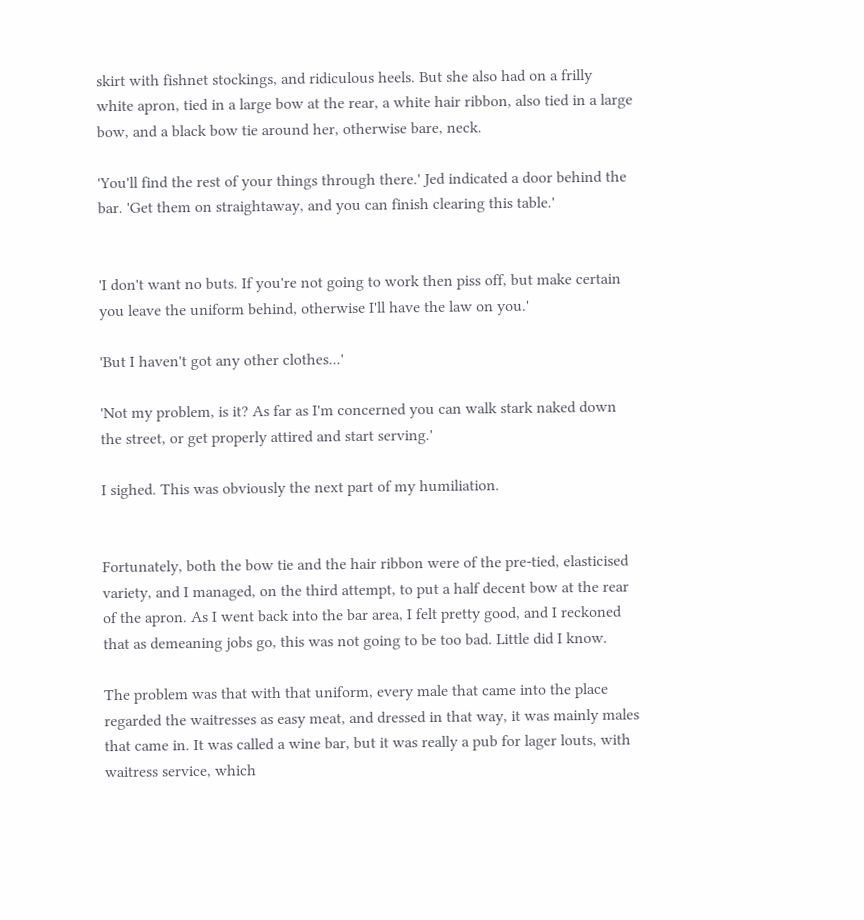skirt with fishnet stockings, and ridiculous heels. But she also had on a frilly white apron, tied in a large bow at the rear, a white hair ribbon, also tied in a large bow, and a black bow tie around her, otherwise bare, neck.

'You'll find the rest of your things through there.' Jed indicated a door behind the bar. 'Get them on straightaway, and you can finish clearing this table.'


'I don't want no buts. If you're not going to work then piss off, but make certain you leave the uniform behind, otherwise I'll have the law on you.'

'But I haven't got any other clothes...'

'Not my problem, is it? As far as I'm concerned you can walk stark naked down the street, or get properly attired and start serving.'

I sighed. This was obviously the next part of my humiliation.


Fortunately, both the bow tie and the hair ribbon were of the pre-tied, elasticised variety, and I managed, on the third attempt, to put a half decent bow at the rear of the apron. As I went back into the bar area, I felt pretty good, and I reckoned that as demeaning jobs go, this was not going to be too bad. Little did I know.

The problem was that with that uniform, every male that came into the place regarded the waitresses as easy meat, and dressed in that way, it was mainly males that came in. It was called a wine bar, but it was really a pub for lager louts, with waitress service, which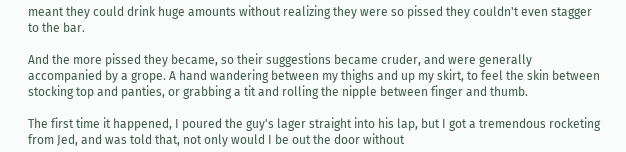meant they could drink huge amounts without realizing they were so pissed they couldn't even stagger to the bar.

And the more pissed they became, so their suggestions became cruder, and were generally accompanied by a grope. A hand wandering between my thighs and up my skirt, to feel the skin between stocking top and panties, or grabbing a tit and rolling the nipple between finger and thumb.

The first time it happened, I poured the guy's lager straight into his lap, but I got a tremendous rocketing from Jed, and was told that, not only would I be out the door without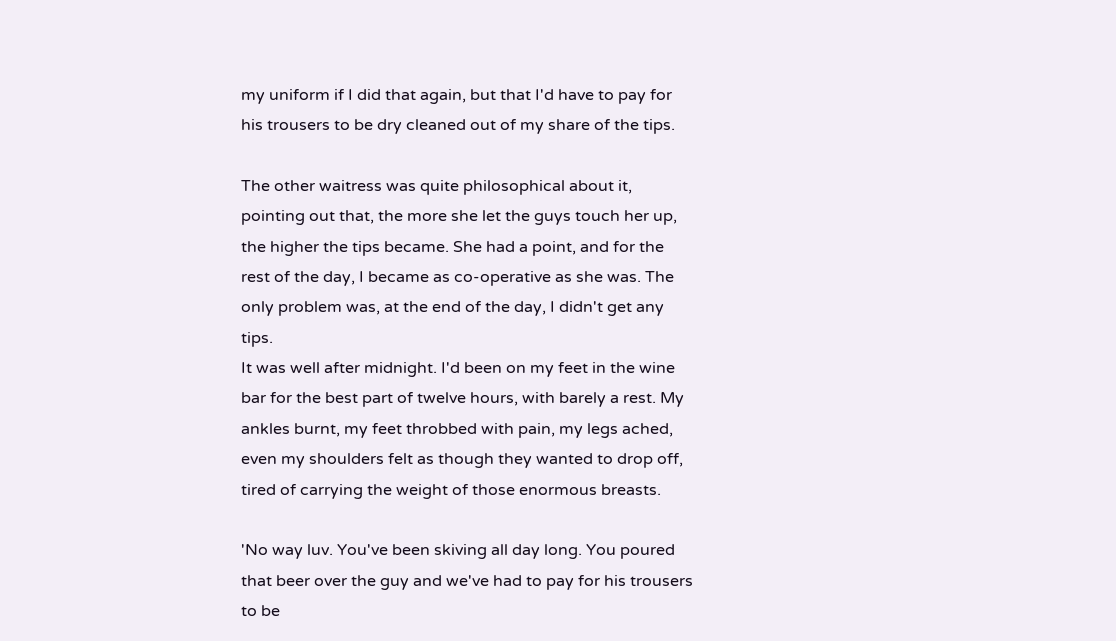my uniform if I did that again, but that I'd have to pay for his trousers to be dry cleaned out of my share of the tips.

The other waitress was quite philosophical about it, pointing out that, the more she let the guys touch her up, the higher the tips became. She had a point, and for the rest of the day, I became as co-operative as she was. The only problem was, at the end of the day, I didn't get any tips.
It was well after midnight. I'd been on my feet in the wine bar for the best part of twelve hours, with barely a rest. My ankles burnt, my feet throbbed with pain, my legs ached, even my shoulders felt as though they wanted to drop off, tired of carrying the weight of those enormous breasts.

'No way luv. You've been skiving all day long. You poured that beer over the guy and we've had to pay for his trousers to be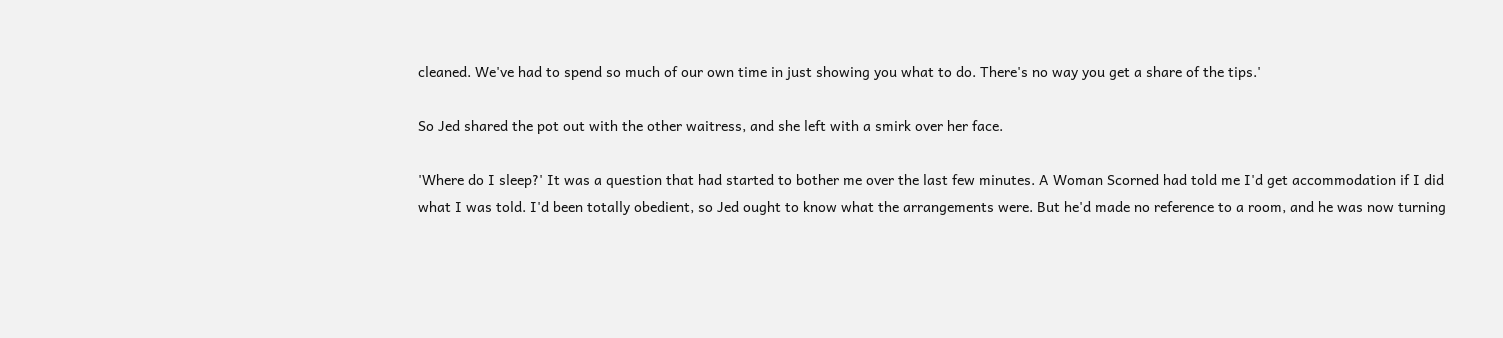cleaned. We've had to spend so much of our own time in just showing you what to do. There's no way you get a share of the tips.'

So Jed shared the pot out with the other waitress, and she left with a smirk over her face.

'Where do I sleep?' It was a question that had started to bother me over the last few minutes. A Woman Scorned had told me I'd get accommodation if I did what I was told. I'd been totally obedient, so Jed ought to know what the arrangements were. But he'd made no reference to a room, and he was now turning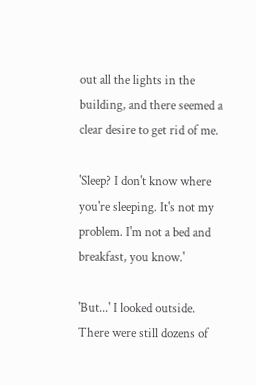out all the lights in the building, and there seemed a clear desire to get rid of me.

'Sleep? I don't know where you're sleeping. It's not my problem. I'm not a bed and breakfast, you know.'

'But...' I looked outside. There were still dozens of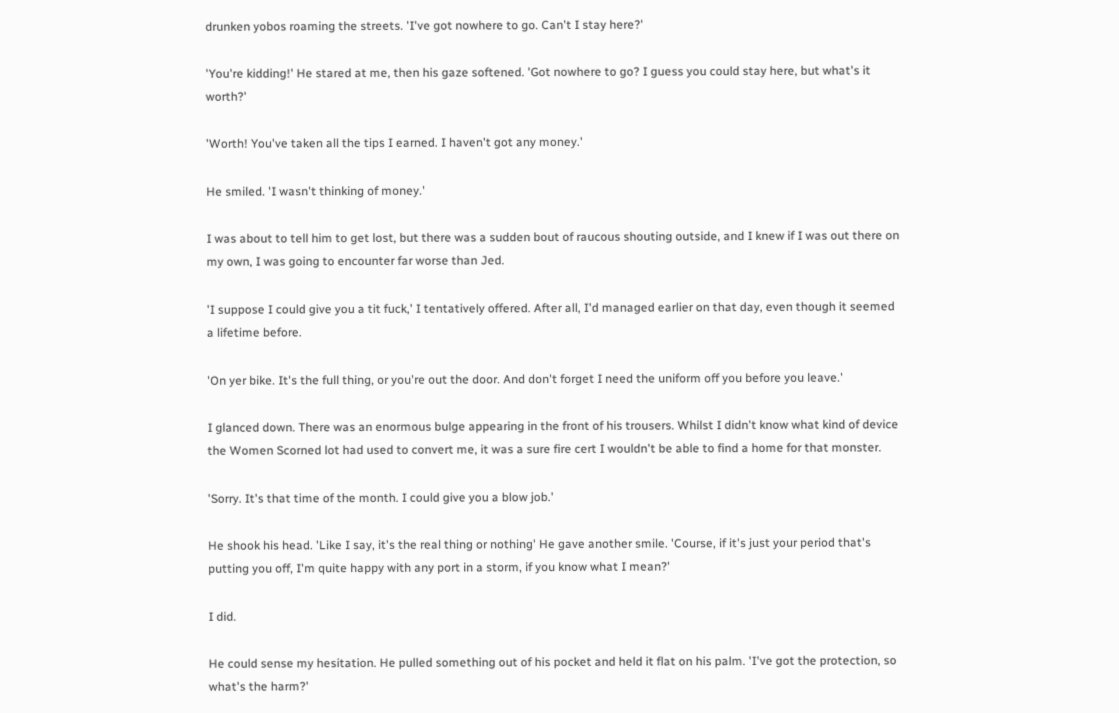drunken yobos roaming the streets. 'I've got nowhere to go. Can't I stay here?'

'You're kidding!' He stared at me, then his gaze softened. 'Got nowhere to go? I guess you could stay here, but what's it worth?'

'Worth! You've taken all the tips I earned. I haven't got any money.'

He smiled. 'I wasn't thinking of money.'

I was about to tell him to get lost, but there was a sudden bout of raucous shouting outside, and I knew if I was out there on my own, I was going to encounter far worse than Jed.

'I suppose I could give you a tit fuck,' I tentatively offered. After all, I'd managed earlier on that day, even though it seemed a lifetime before.

'On yer bike. It's the full thing, or you're out the door. And don't forget I need the uniform off you before you leave.'

I glanced down. There was an enormous bulge appearing in the front of his trousers. Whilst I didn't know what kind of device the Women Scorned lot had used to convert me, it was a sure fire cert I wouldn't be able to find a home for that monster.

'Sorry. It's that time of the month. I could give you a blow job.'

He shook his head. 'Like I say, it's the real thing or nothing' He gave another smile. 'Course, if it's just your period that's putting you off, I'm quite happy with any port in a storm, if you know what I mean?'

I did.

He could sense my hesitation. He pulled something out of his pocket and held it flat on his palm. 'I've got the protection, so what's the harm?'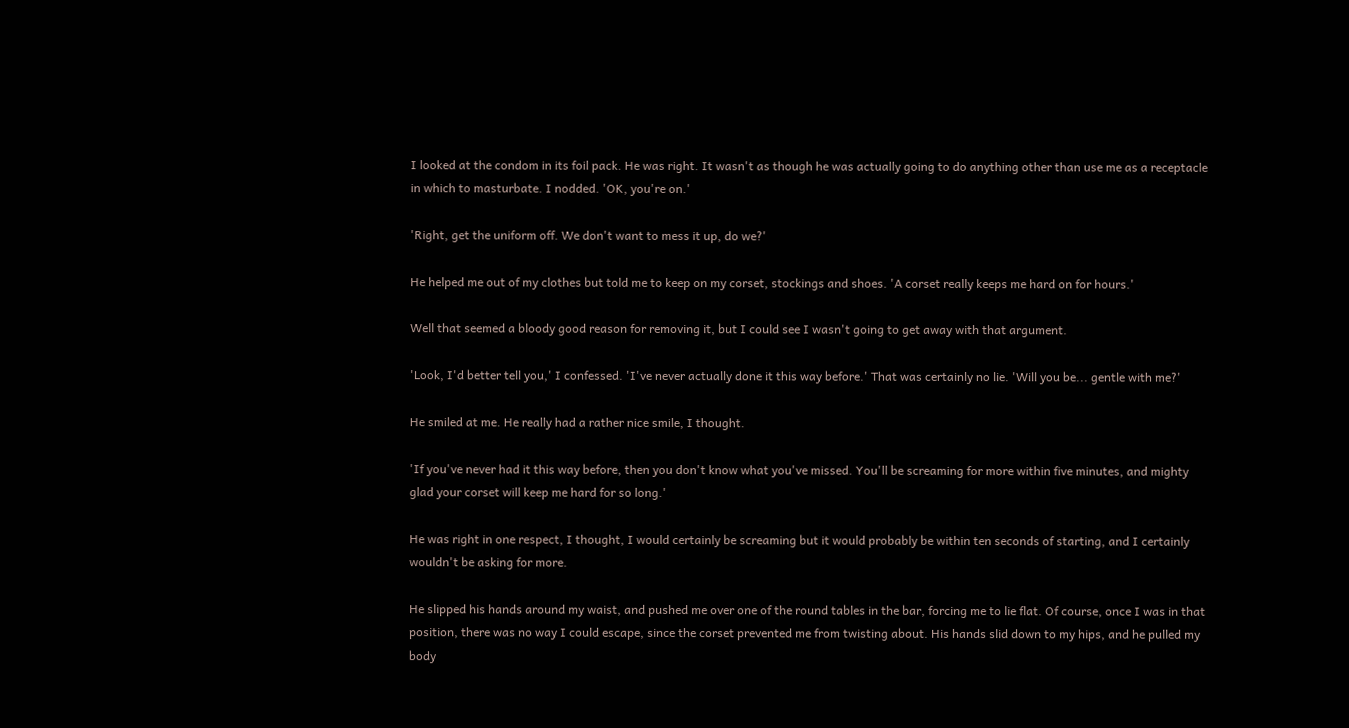I looked at the condom in its foil pack. He was right. It wasn't as though he was actually going to do anything other than use me as a receptacle in which to masturbate. I nodded. 'OK, you're on.'

'Right, get the uniform off. We don't want to mess it up, do we?'

He helped me out of my clothes but told me to keep on my corset, stockings and shoes. 'A corset really keeps me hard on for hours.'

Well that seemed a bloody good reason for removing it, but I could see I wasn't going to get away with that argument.

'Look, I'd better tell you,' I confessed. 'I've never actually done it this way before.' That was certainly no lie. 'Will you be... gentle with me?'

He smiled at me. He really had a rather nice smile, I thought.

'If you've never had it this way before, then you don't know what you've missed. You'll be screaming for more within five minutes, and mighty glad your corset will keep me hard for so long.'

He was right in one respect, I thought, I would certainly be screaming but it would probably be within ten seconds of starting, and I certainly wouldn't be asking for more.

He slipped his hands around my waist, and pushed me over one of the round tables in the bar, forcing me to lie flat. Of course, once I was in that position, there was no way I could escape, since the corset prevented me from twisting about. His hands slid down to my hips, and he pulled my body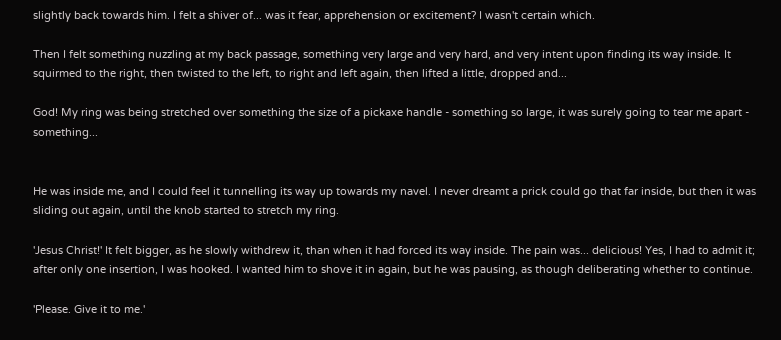slightly back towards him. I felt a shiver of... was it fear, apprehension or excitement? I wasn't certain which.

Then I felt something nuzzling at my back passage, something very large and very hard, and very intent upon finding its way inside. It squirmed to the right, then twisted to the left, to right and left again, then lifted a little, dropped and...

God! My ring was being stretched over something the size of a pickaxe handle - something so large, it was surely going to tear me apart - something...


He was inside me, and I could feel it tunnelling its way up towards my navel. I never dreamt a prick could go that far inside, but then it was sliding out again, until the knob started to stretch my ring.

'Jesus Christ!' It felt bigger, as he slowly withdrew it, than when it had forced its way inside. The pain was... delicious! Yes, I had to admit it; after only one insertion, I was hooked. I wanted him to shove it in again, but he was pausing, as though deliberating whether to continue.

'Please. Give it to me.'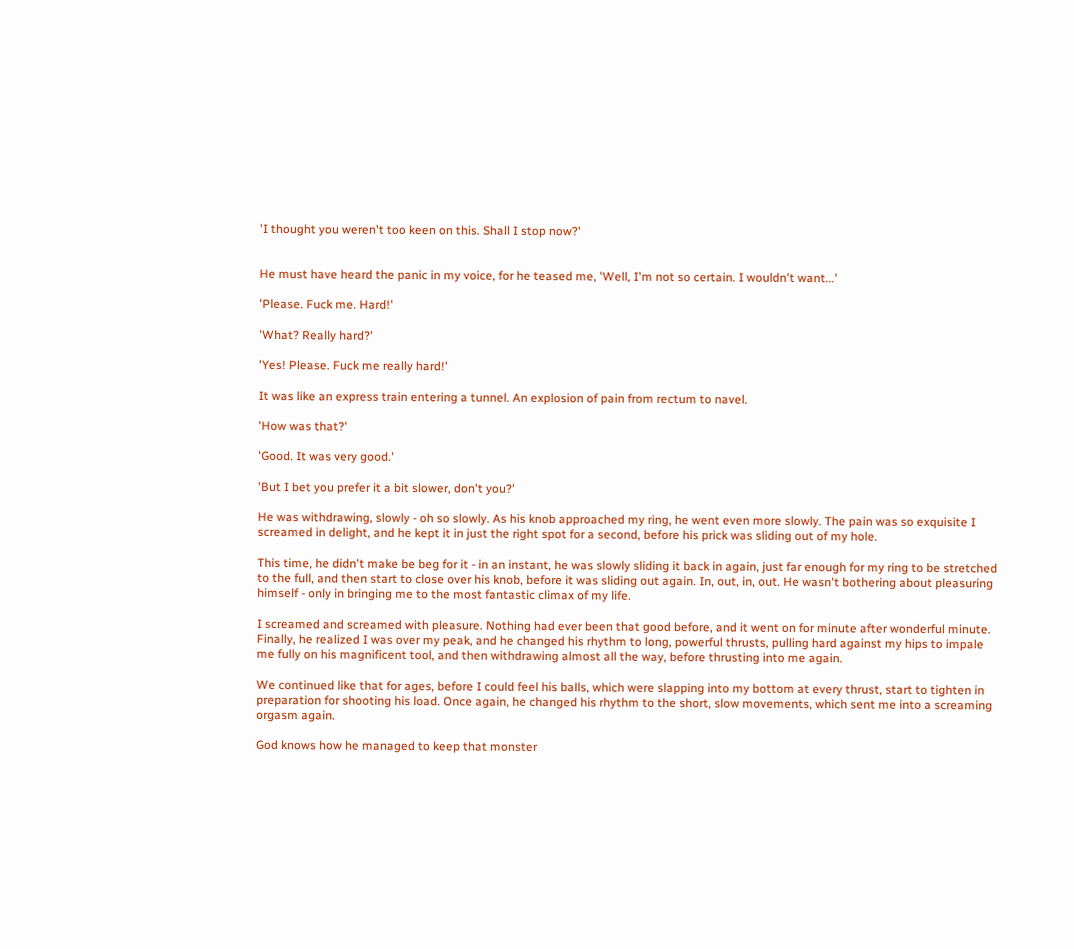'I thought you weren't too keen on this. Shall I stop now?'


He must have heard the panic in my voice, for he teased me, 'Well, I'm not so certain. I wouldn't want...'

'Please. Fuck me. Hard!'

'What? Really hard?'

'Yes! Please. Fuck me really hard!'

It was like an express train entering a tunnel. An explosion of pain from rectum to navel.

'How was that?'

'Good. It was very good.'

'But I bet you prefer it a bit slower, don't you?'

He was withdrawing, slowly - oh so slowly. As his knob approached my ring, he went even more slowly. The pain was so exquisite I screamed in delight, and he kept it in just the right spot for a second, before his prick was sliding out of my hole.

This time, he didn't make be beg for it - in an instant, he was slowly sliding it back in again, just far enough for my ring to be stretched to the full, and then start to close over his knob, before it was sliding out again. In, out, in, out. He wasn't bothering about pleasuring himself - only in bringing me to the most fantastic climax of my life.

I screamed and screamed with pleasure. Nothing had ever been that good before, and it went on for minute after wonderful minute. Finally, he realized I was over my peak, and he changed his rhythm to long, powerful thrusts, pulling hard against my hips to impale me fully on his magnificent tool, and then withdrawing almost all the way, before thrusting into me again.

We continued like that for ages, before I could feel his balls, which were slapping into my bottom at every thrust, start to tighten in preparation for shooting his load. Once again, he changed his rhythm to the short, slow movements, which sent me into a screaming orgasm again.

God knows how he managed to keep that monster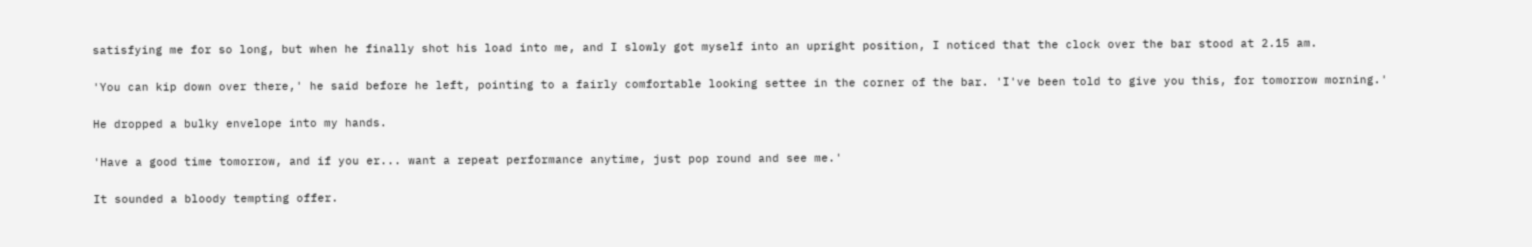satisfying me for so long, but when he finally shot his load into me, and I slowly got myself into an upright position, I noticed that the clock over the bar stood at 2.15 am.

'You can kip down over there,' he said before he left, pointing to a fairly comfortable looking settee in the corner of the bar. 'I've been told to give you this, for tomorrow morning.'

He dropped a bulky envelope into my hands.

'Have a good time tomorrow, and if you er... want a repeat performance anytime, just pop round and see me.'

It sounded a bloody tempting offer.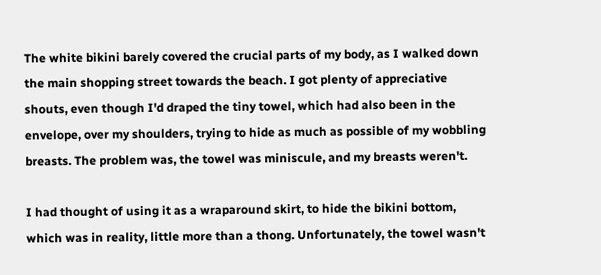The white bikini barely covered the crucial parts of my body, as I walked down the main shopping street towards the beach. I got plenty of appreciative shouts, even though I'd draped the tiny towel, which had also been in the envelope, over my shoulders, trying to hide as much as possible of my wobbling breasts. The problem was, the towel was miniscule, and my breasts weren't.

I had thought of using it as a wraparound skirt, to hide the bikini bottom, which was in reality, little more than a thong. Unfortunately, the towel wasn't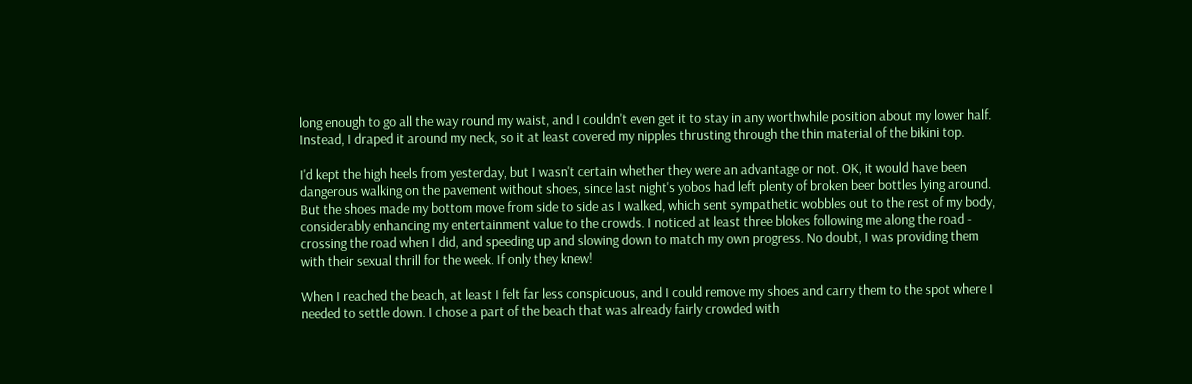long enough to go all the way round my waist, and I couldn't even get it to stay in any worthwhile position about my lower half. Instead, I draped it around my neck, so it at least covered my nipples thrusting through the thin material of the bikini top.

I'd kept the high heels from yesterday, but I wasn't certain whether they were an advantage or not. OK, it would have been dangerous walking on the pavement without shoes, since last night's yobos had left plenty of broken beer bottles lying around. But the shoes made my bottom move from side to side as I walked, which sent sympathetic wobbles out to the rest of my body, considerably enhancing my entertainment value to the crowds. I noticed at least three blokes following me along the road - crossing the road when I did, and speeding up and slowing down to match my own progress. No doubt, I was providing them with their sexual thrill for the week. If only they knew!

When I reached the beach, at least I felt far less conspicuous, and I could remove my shoes and carry them to the spot where I needed to settle down. I chose a part of the beach that was already fairly crowded with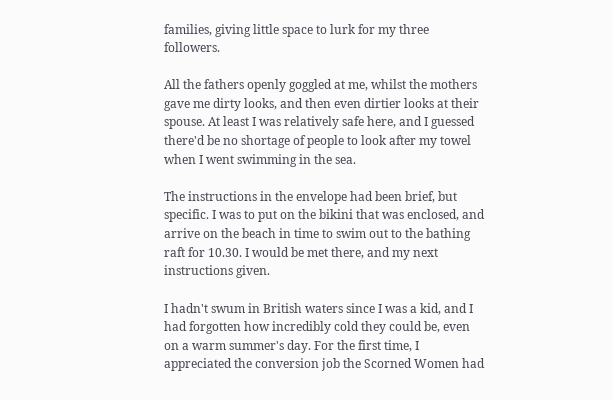families, giving little space to lurk for my three followers.

All the fathers openly goggled at me, whilst the mothers gave me dirty looks, and then even dirtier looks at their spouse. At least I was relatively safe here, and I guessed there'd be no shortage of people to look after my towel when I went swimming in the sea.

The instructions in the envelope had been brief, but specific. I was to put on the bikini that was enclosed, and arrive on the beach in time to swim out to the bathing raft for 10.30. I would be met there, and my next instructions given.

I hadn't swum in British waters since I was a kid, and I had forgotten how incredibly cold they could be, even on a warm summer's day. For the first time, I appreciated the conversion job the Scorned Women had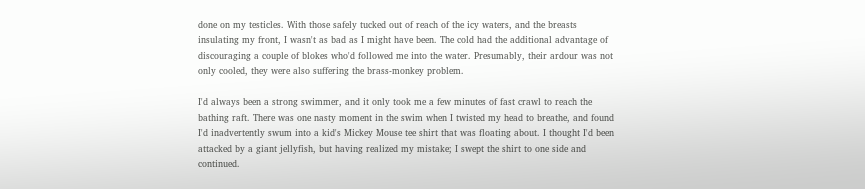done on my testicles. With those safely tucked out of reach of the icy waters, and the breasts insulating my front, I wasn't as bad as I might have been. The cold had the additional advantage of discouraging a couple of blokes who'd followed me into the water. Presumably, their ardour was not only cooled, they were also suffering the brass-monkey problem.

I'd always been a strong swimmer, and it only took me a few minutes of fast crawl to reach the bathing raft. There was one nasty moment in the swim when I twisted my head to breathe, and found I'd inadvertently swum into a kid's Mickey Mouse tee shirt that was floating about. I thought I'd been attacked by a giant jellyfish, but having realized my mistake; I swept the shirt to one side and continued.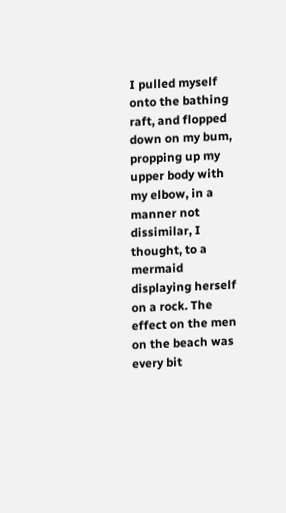I pulled myself onto the bathing raft, and flopped down on my bum, propping up my upper body with my elbow, in a manner not dissimilar, I thought, to a mermaid displaying herself on a rock. The effect on the men on the beach was every bit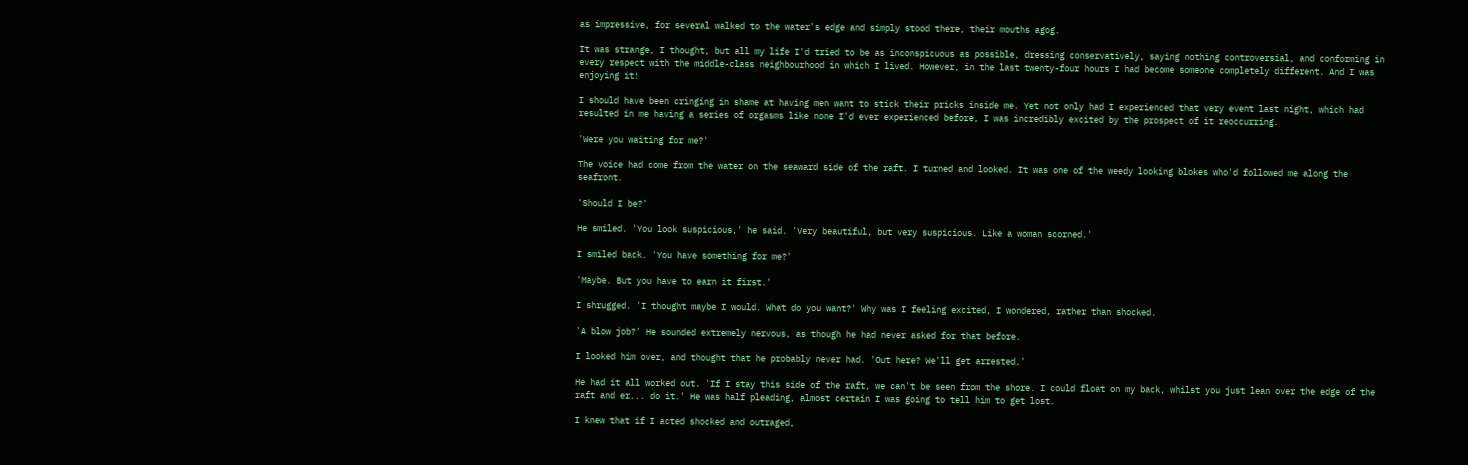as impressive, for several walked to the water's edge and simply stood there, their mouths agog.

It was strange, I thought, but all my life I'd tried to be as inconspicuous as possible, dressing conservatively, saying nothing controversial, and conforming in every respect with the middle-class neighbourhood in which I lived. However, in the last twenty-four hours I had become someone completely different. And I was enjoying it!

I should have been cringing in shame at having men want to stick their pricks inside me. Yet not only had I experienced that very event last night, which had resulted in me having a series of orgasms like none I'd ever experienced before, I was incredibly excited by the prospect of it reoccurring.

'Were you waiting for me?'

The voice had come from the water on the seaward side of the raft. I turned and looked. It was one of the weedy looking blokes who'd followed me along the seafront.

'Should I be?'

He smiled. 'You look suspicious,' he said. 'Very beautiful, but very suspicious. Like a woman scorned.'

I smiled back. 'You have something for me?'

'Maybe. But you have to earn it first.'

I shrugged. 'I thought maybe I would. What do you want?' Why was I feeling excited, I wondered, rather than shocked.

'A blow job?' He sounded extremely nervous, as though he had never asked for that before.

I looked him over, and thought that he probably never had. 'Out here? We'll get arrested.'

He had it all worked out. 'If I stay this side of the raft, we can't be seen from the shore. I could float on my back, whilst you just lean over the edge of the raft and er... do it.' He was half pleading, almost certain I was going to tell him to get lost.

I knew that if I acted shocked and outraged,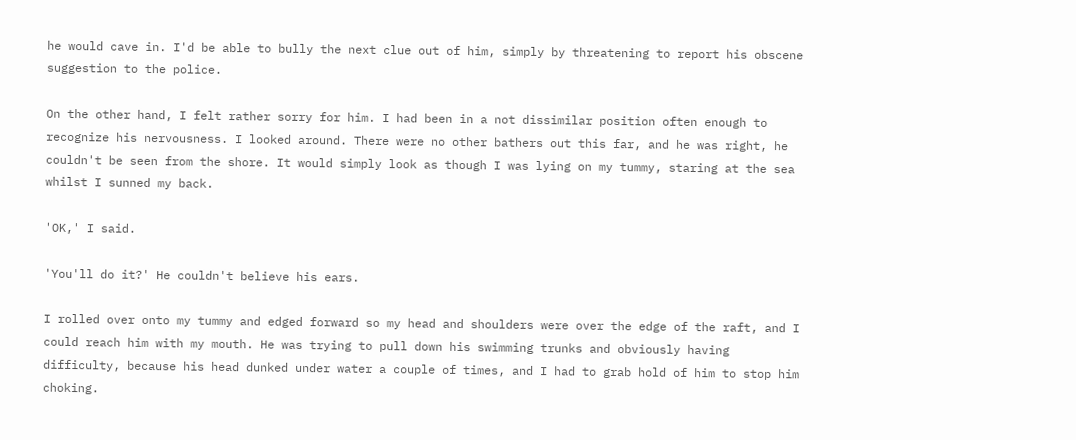he would cave in. I'd be able to bully the next clue out of him, simply by threatening to report his obscene suggestion to the police.

On the other hand, I felt rather sorry for him. I had been in a not dissimilar position often enough to recognize his nervousness. I looked around. There were no other bathers out this far, and he was right, he couldn't be seen from the shore. It would simply look as though I was lying on my tummy, staring at the sea whilst I sunned my back.

'OK,' I said.

'You'll do it?' He couldn't believe his ears.

I rolled over onto my tummy and edged forward so my head and shoulders were over the edge of the raft, and I could reach him with my mouth. He was trying to pull down his swimming trunks and obviously having difficulty, because his head dunked under water a couple of times, and I had to grab hold of him to stop him choking.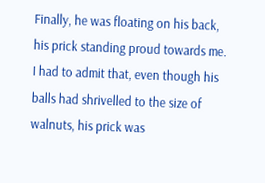Finally, he was floating on his back, his prick standing proud towards me. I had to admit that, even though his balls had shrivelled to the size of walnuts, his prick was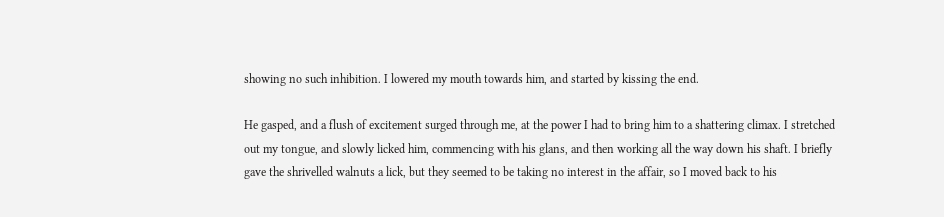showing no such inhibition. I lowered my mouth towards him, and started by kissing the end.

He gasped, and a flush of excitement surged through me, at the power I had to bring him to a shattering climax. I stretched out my tongue, and slowly licked him, commencing with his glans, and then working all the way down his shaft. I briefly gave the shrivelled walnuts a lick, but they seemed to be taking no interest in the affair, so I moved back to his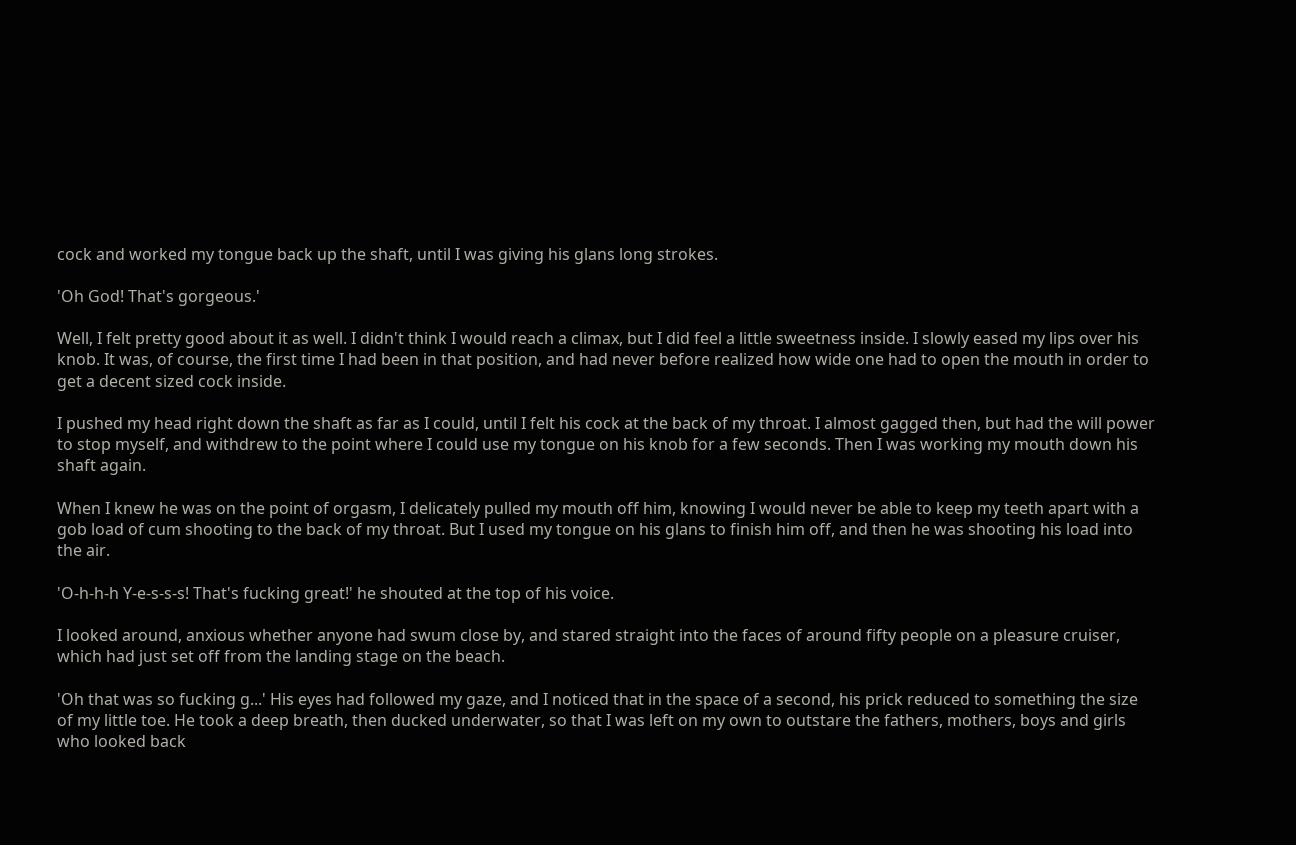cock and worked my tongue back up the shaft, until I was giving his glans long strokes.

'Oh God! That's gorgeous.'

Well, I felt pretty good about it as well. I didn't think I would reach a climax, but I did feel a little sweetness inside. I slowly eased my lips over his knob. It was, of course, the first time I had been in that position, and had never before realized how wide one had to open the mouth in order to get a decent sized cock inside.

I pushed my head right down the shaft as far as I could, until I felt his cock at the back of my throat. I almost gagged then, but had the will power to stop myself, and withdrew to the point where I could use my tongue on his knob for a few seconds. Then I was working my mouth down his shaft again.

When I knew he was on the point of orgasm, I delicately pulled my mouth off him, knowing I would never be able to keep my teeth apart with a gob load of cum shooting to the back of my throat. But I used my tongue on his glans to finish him off, and then he was shooting his load into the air.

'O-h-h-h Y-e-s-s-s! That's fucking great!' he shouted at the top of his voice.

I looked around, anxious whether anyone had swum close by, and stared straight into the faces of around fifty people on a pleasure cruiser, which had just set off from the landing stage on the beach.

'Oh that was so fucking g...' His eyes had followed my gaze, and I noticed that in the space of a second, his prick reduced to something the size of my little toe. He took a deep breath, then ducked underwater, so that I was left on my own to outstare the fathers, mothers, boys and girls who looked back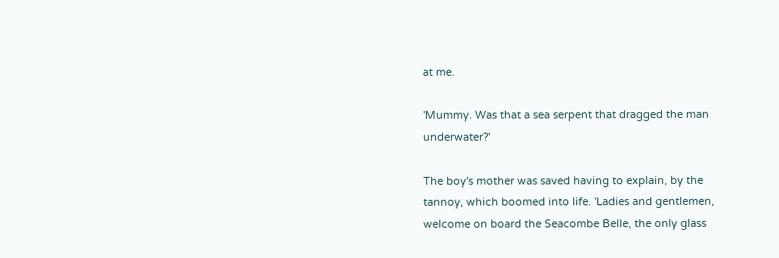at me.

'Mummy. Was that a sea serpent that dragged the man underwater?'

The boy's mother was saved having to explain, by the tannoy, which boomed into life. 'Ladies and gentlemen, welcome on board the Seacombe Belle, the only glass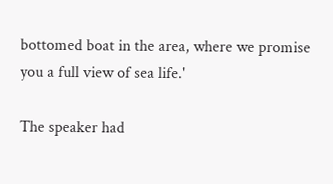bottomed boat in the area, where we promise you a full view of sea life.'

The speaker had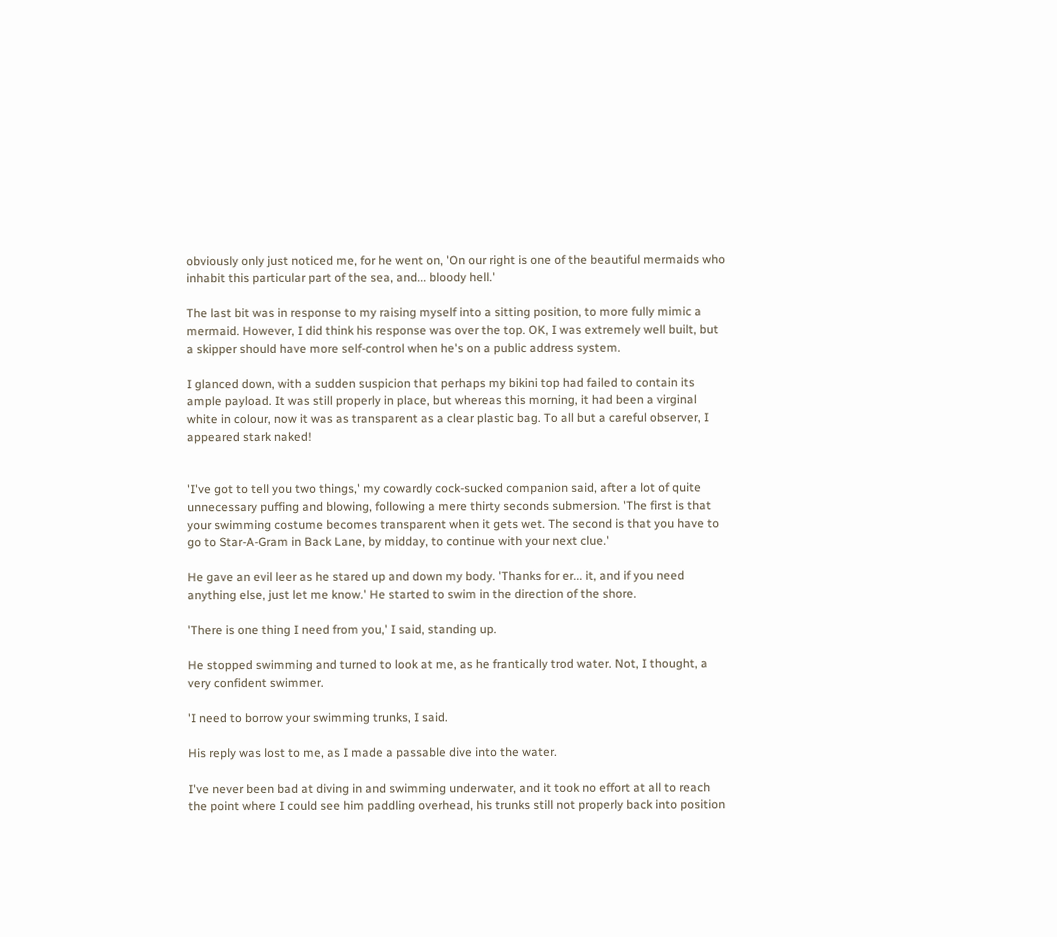obviously only just noticed me, for he went on, 'On our right is one of the beautiful mermaids who inhabit this particular part of the sea, and... bloody hell.'

The last bit was in response to my raising myself into a sitting position, to more fully mimic a mermaid. However, I did think his response was over the top. OK, I was extremely well built, but a skipper should have more self-control when he's on a public address system.

I glanced down, with a sudden suspicion that perhaps my bikini top had failed to contain its ample payload. It was still properly in place, but whereas this morning, it had been a virginal white in colour, now it was as transparent as a clear plastic bag. To all but a careful observer, I appeared stark naked!


'I've got to tell you two things,' my cowardly cock-sucked companion said, after a lot of quite unnecessary puffing and blowing, following a mere thirty seconds submersion. 'The first is that your swimming costume becomes transparent when it gets wet. The second is that you have to go to Star-A-Gram in Back Lane, by midday, to continue with your next clue.'

He gave an evil leer as he stared up and down my body. 'Thanks for er... it, and if you need anything else, just let me know.' He started to swim in the direction of the shore.

'There is one thing I need from you,' I said, standing up.

He stopped swimming and turned to look at me, as he frantically trod water. Not, I thought, a very confident swimmer.

'I need to borrow your swimming trunks, I said.

His reply was lost to me, as I made a passable dive into the water.

I've never been bad at diving in and swimming underwater, and it took no effort at all to reach the point where I could see him paddling overhead, his trunks still not properly back into position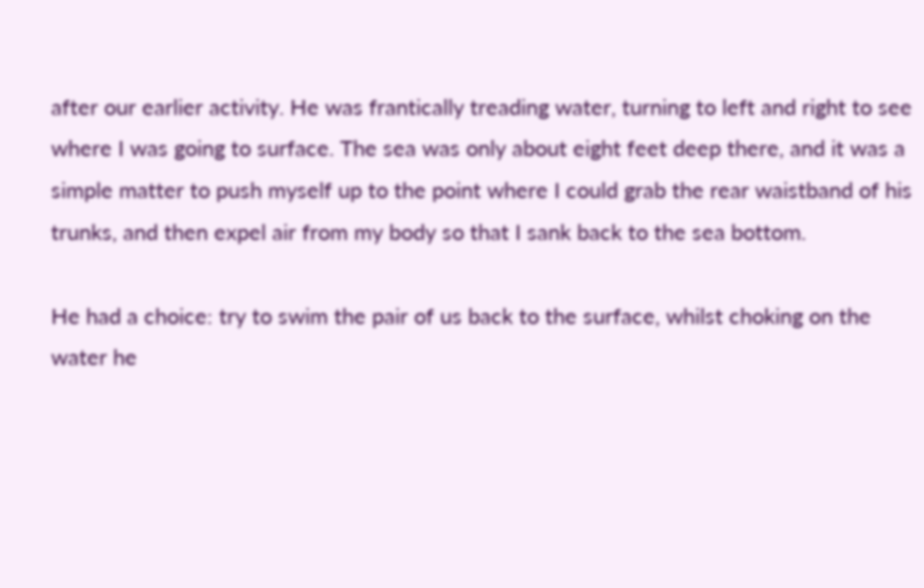after our earlier activity. He was frantically treading water, turning to left and right to see where I was going to surface. The sea was only about eight feet deep there, and it was a simple matter to push myself up to the point where I could grab the rear waistband of his trunks, and then expel air from my body so that I sank back to the sea bottom.

He had a choice: try to swim the pair of us back to the surface, whilst choking on the water he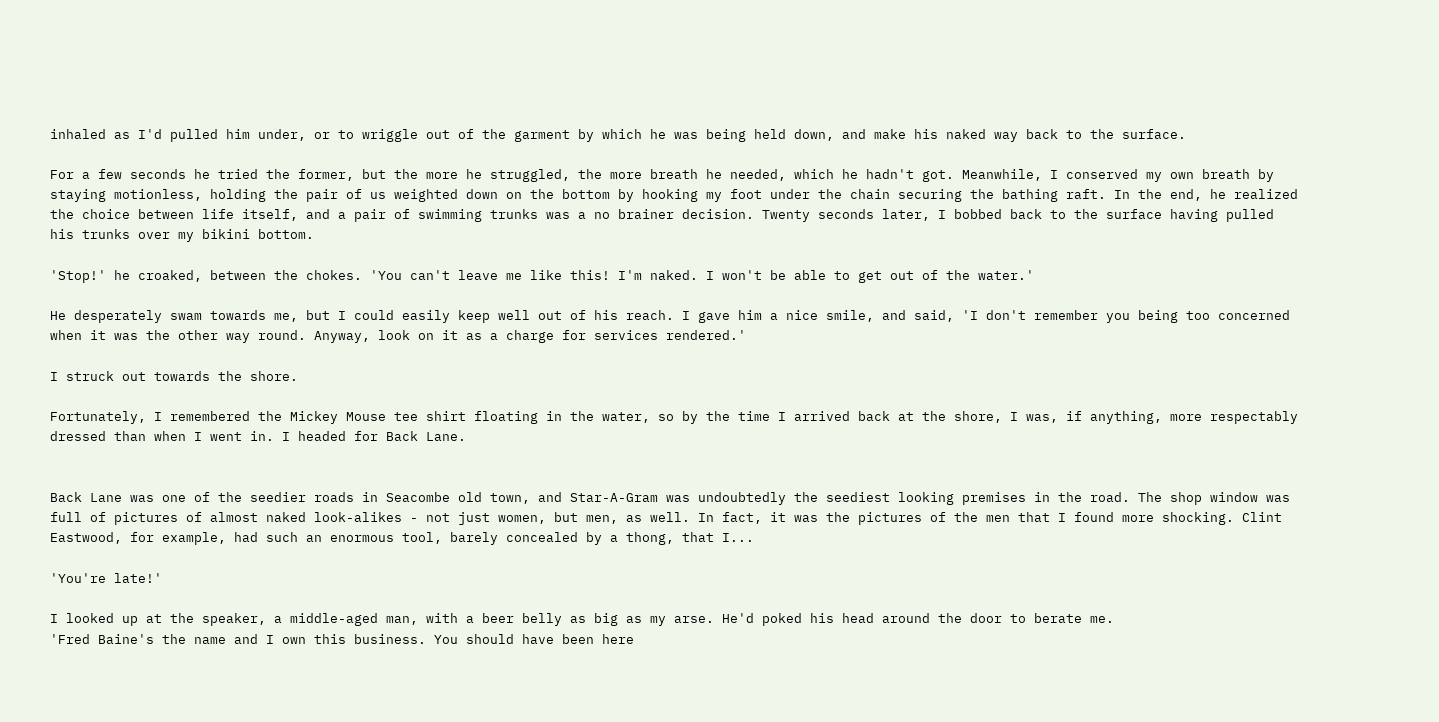inhaled as I'd pulled him under, or to wriggle out of the garment by which he was being held down, and make his naked way back to the surface.

For a few seconds he tried the former, but the more he struggled, the more breath he needed, which he hadn't got. Meanwhile, I conserved my own breath by staying motionless, holding the pair of us weighted down on the bottom by hooking my foot under the chain securing the bathing raft. In the end, he realized the choice between life itself, and a pair of swimming trunks was a no brainer decision. Twenty seconds later, I bobbed back to the surface having pulled his trunks over my bikini bottom.

'Stop!' he croaked, between the chokes. 'You can't leave me like this! I'm naked. I won't be able to get out of the water.'

He desperately swam towards me, but I could easily keep well out of his reach. I gave him a nice smile, and said, 'I don't remember you being too concerned when it was the other way round. Anyway, look on it as a charge for services rendered.'

I struck out towards the shore.

Fortunately, I remembered the Mickey Mouse tee shirt floating in the water, so by the time I arrived back at the shore, I was, if anything, more respectably dressed than when I went in. I headed for Back Lane.


Back Lane was one of the seedier roads in Seacombe old town, and Star-A-Gram was undoubtedly the seediest looking premises in the road. The shop window was full of pictures of almost naked look-alikes - not just women, but men, as well. In fact, it was the pictures of the men that I found more shocking. Clint Eastwood, for example, had such an enormous tool, barely concealed by a thong, that I...

'You're late!'

I looked up at the speaker, a middle-aged man, with a beer belly as big as my arse. He'd poked his head around the door to berate me.
'Fred Baine's the name and I own this business. You should have been here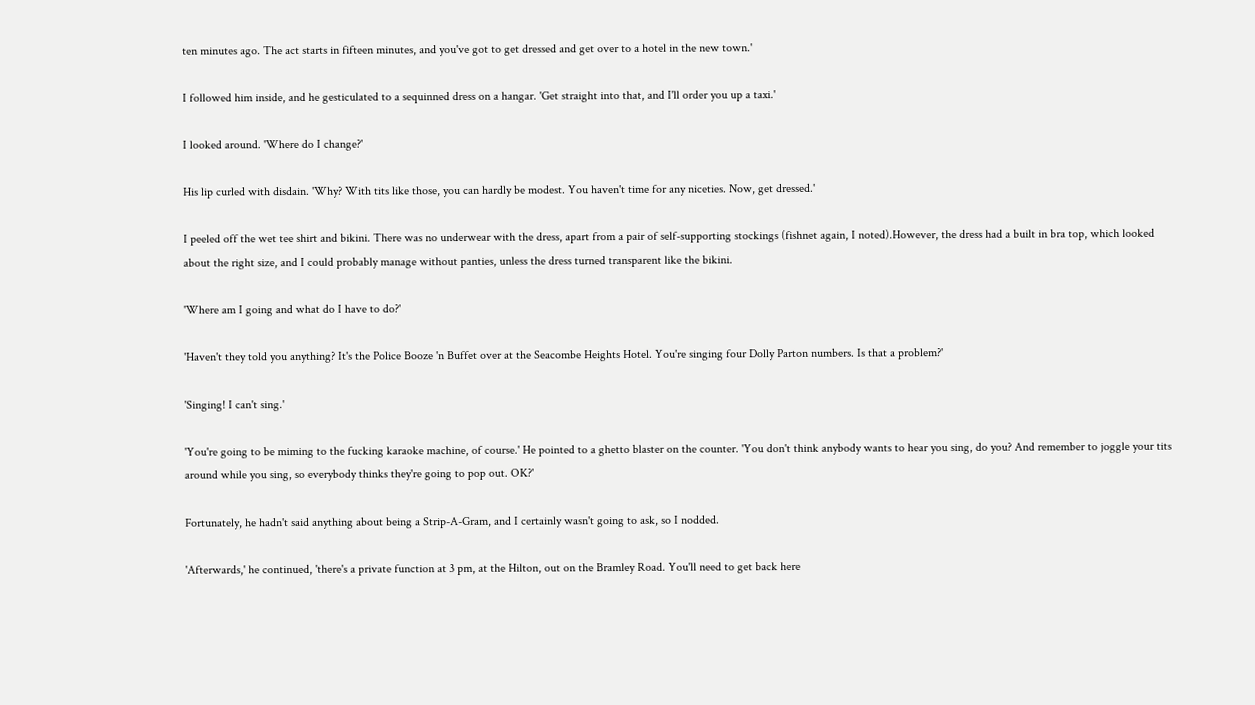ten minutes ago. The act starts in fifteen minutes, and you've got to get dressed and get over to a hotel in the new town.'

I followed him inside, and he gesticulated to a sequinned dress on a hangar. 'Get straight into that, and I'll order you up a taxi.'

I looked around. 'Where do I change?'

His lip curled with disdain. 'Why? With tits like those, you can hardly be modest. You haven't time for any niceties. Now, get dressed.'

I peeled off the wet tee shirt and bikini. There was no underwear with the dress, apart from a pair of self-supporting stockings (fishnet again, I noted).However, the dress had a built in bra top, which looked about the right size, and I could probably manage without panties, unless the dress turned transparent like the bikini.

'Where am I going and what do I have to do?'

'Haven't they told you anything? It's the Police Booze 'n Buffet over at the Seacombe Heights Hotel. You're singing four Dolly Parton numbers. Is that a problem?'

'Singing! I can't sing.'

'You're going to be miming to the fucking karaoke machine, of course.' He pointed to a ghetto blaster on the counter. 'You don't think anybody wants to hear you sing, do you? And remember to joggle your tits around while you sing, so everybody thinks they're going to pop out. OK?'

Fortunately, he hadn't said anything about being a Strip-A-Gram, and I certainly wasn't going to ask, so I nodded.

'Afterwards,' he continued, 'there's a private function at 3 pm, at the Hilton, out on the Bramley Road. You'll need to get back here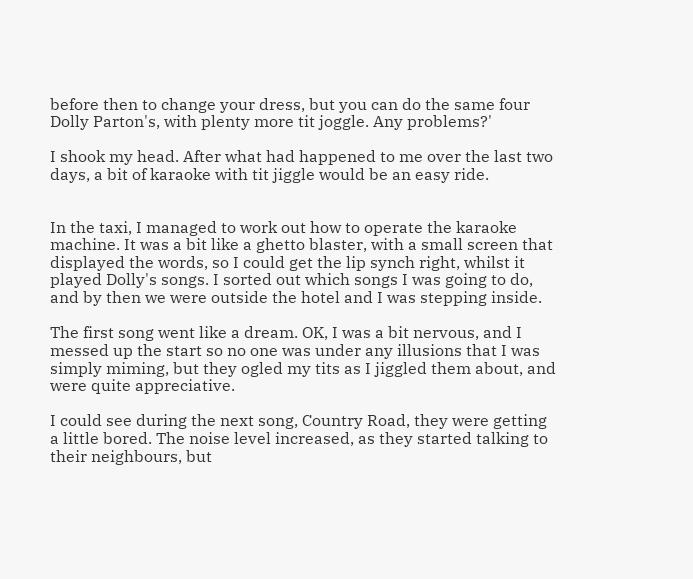before then to change your dress, but you can do the same four Dolly Parton's, with plenty more tit joggle. Any problems?'

I shook my head. After what had happened to me over the last two days, a bit of karaoke with tit jiggle would be an easy ride.


In the taxi, I managed to work out how to operate the karaoke machine. It was a bit like a ghetto blaster, with a small screen that displayed the words, so I could get the lip synch right, whilst it played Dolly's songs. I sorted out which songs I was going to do, and by then we were outside the hotel and I was stepping inside.

The first song went like a dream. OK, I was a bit nervous, and I messed up the start so no one was under any illusions that I was simply miming, but they ogled my tits as I jiggled them about, and were quite appreciative.

I could see during the next song, Country Road, they were getting a little bored. The noise level increased, as they started talking to their neighbours, but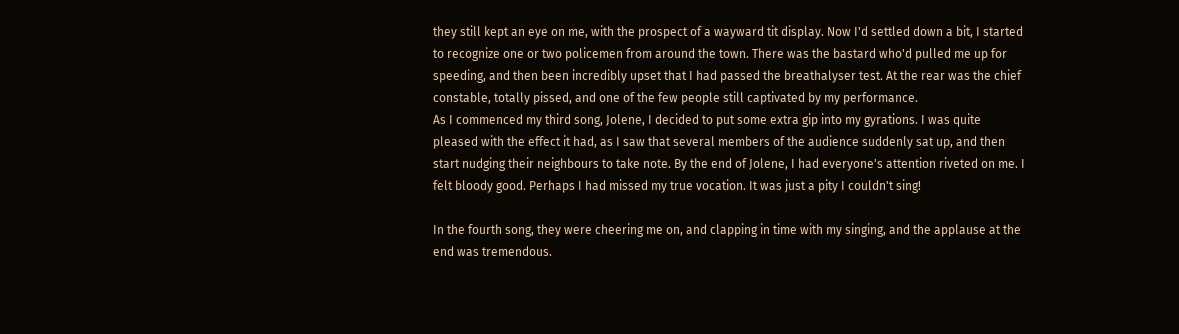they still kept an eye on me, with the prospect of a wayward tit display. Now I'd settled down a bit, I started to recognize one or two policemen from around the town. There was the bastard who'd pulled me up for speeding, and then been incredibly upset that I had passed the breathalyser test. At the rear was the chief constable, totally pissed, and one of the few people still captivated by my performance.
As I commenced my third song, Jolene, I decided to put some extra gip into my gyrations. I was quite pleased with the effect it had, as I saw that several members of the audience suddenly sat up, and then start nudging their neighbours to take note. By the end of Jolene, I had everyone's attention riveted on me. I felt bloody good. Perhaps I had missed my true vocation. It was just a pity I couldn't sing!

In the fourth song, they were cheering me on, and clapping in time with my singing, and the applause at the end was tremendous.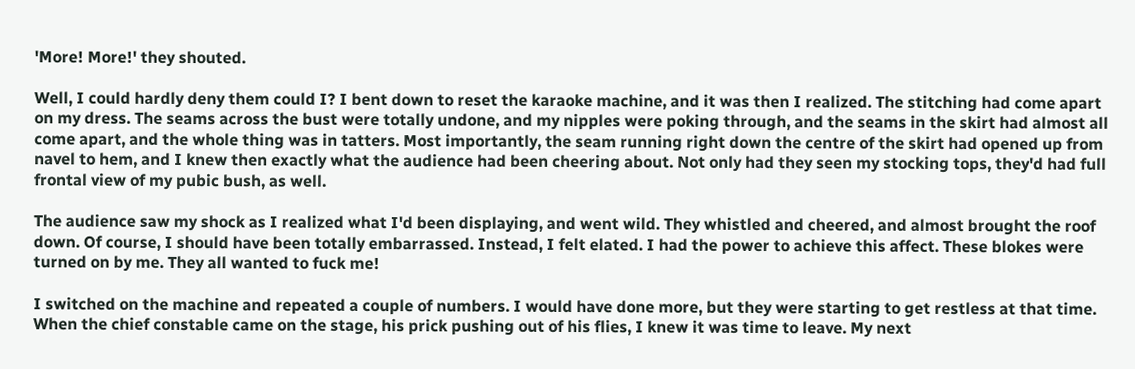'More! More!' they shouted.

Well, I could hardly deny them could I? I bent down to reset the karaoke machine, and it was then I realized. The stitching had come apart on my dress. The seams across the bust were totally undone, and my nipples were poking through, and the seams in the skirt had almost all come apart, and the whole thing was in tatters. Most importantly, the seam running right down the centre of the skirt had opened up from navel to hem, and I knew then exactly what the audience had been cheering about. Not only had they seen my stocking tops, they'd had full frontal view of my pubic bush, as well.

The audience saw my shock as I realized what I'd been displaying, and went wild. They whistled and cheered, and almost brought the roof down. Of course, I should have been totally embarrassed. Instead, I felt elated. I had the power to achieve this affect. These blokes were turned on by me. They all wanted to fuck me!

I switched on the machine and repeated a couple of numbers. I would have done more, but they were starting to get restless at that time. When the chief constable came on the stage, his prick pushing out of his flies, I knew it was time to leave. My next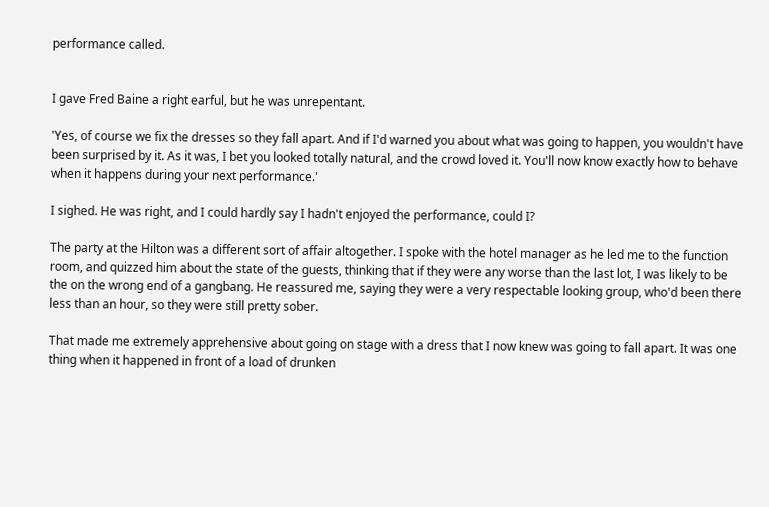performance called.


I gave Fred Baine a right earful, but he was unrepentant.

'Yes, of course we fix the dresses so they fall apart. And if I'd warned you about what was going to happen, you wouldn't have been surprised by it. As it was, I bet you looked totally natural, and the crowd loved it. You'll now know exactly how to behave when it happens during your next performance.'

I sighed. He was right, and I could hardly say I hadn't enjoyed the performance, could I?

The party at the Hilton was a different sort of affair altogether. I spoke with the hotel manager as he led me to the function room, and quizzed him about the state of the guests, thinking that if they were any worse than the last lot, I was likely to be the on the wrong end of a gangbang. He reassured me, saying they were a very respectable looking group, who'd been there less than an hour, so they were still pretty sober.

That made me extremely apprehensive about going on stage with a dress that I now knew was going to fall apart. It was one thing when it happened in front of a load of drunken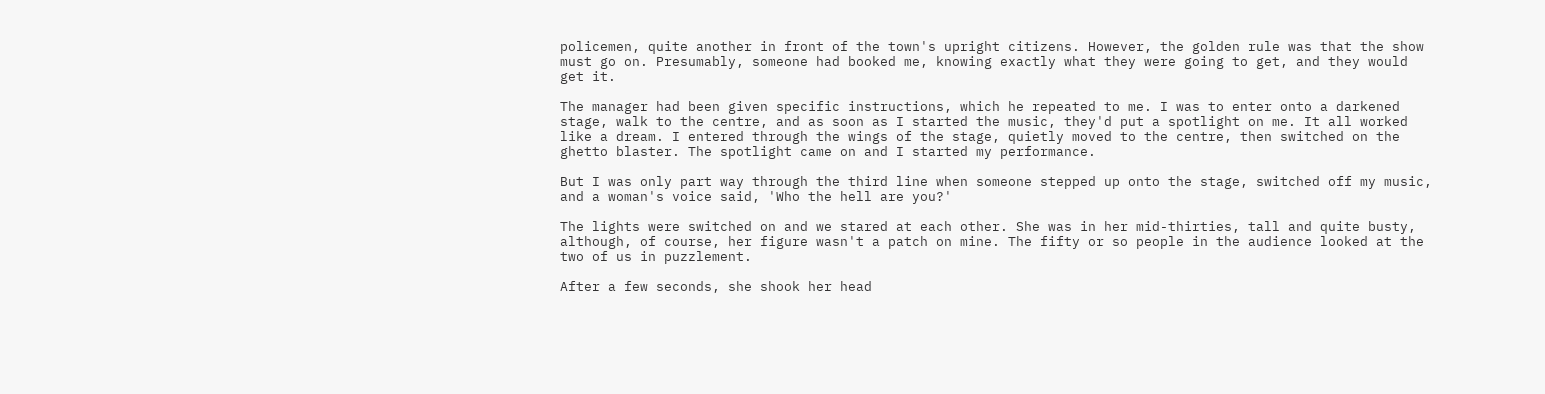policemen, quite another in front of the town's upright citizens. However, the golden rule was that the show must go on. Presumably, someone had booked me, knowing exactly what they were going to get, and they would get it.

The manager had been given specific instructions, which he repeated to me. I was to enter onto a darkened stage, walk to the centre, and as soon as I started the music, they'd put a spotlight on me. It all worked like a dream. I entered through the wings of the stage, quietly moved to the centre, then switched on the ghetto blaster. The spotlight came on and I started my performance.

But I was only part way through the third line when someone stepped up onto the stage, switched off my music, and a woman's voice said, 'Who the hell are you?'

The lights were switched on and we stared at each other. She was in her mid-thirties, tall and quite busty, although, of course, her figure wasn't a patch on mine. The fifty or so people in the audience looked at the two of us in puzzlement.

After a few seconds, she shook her head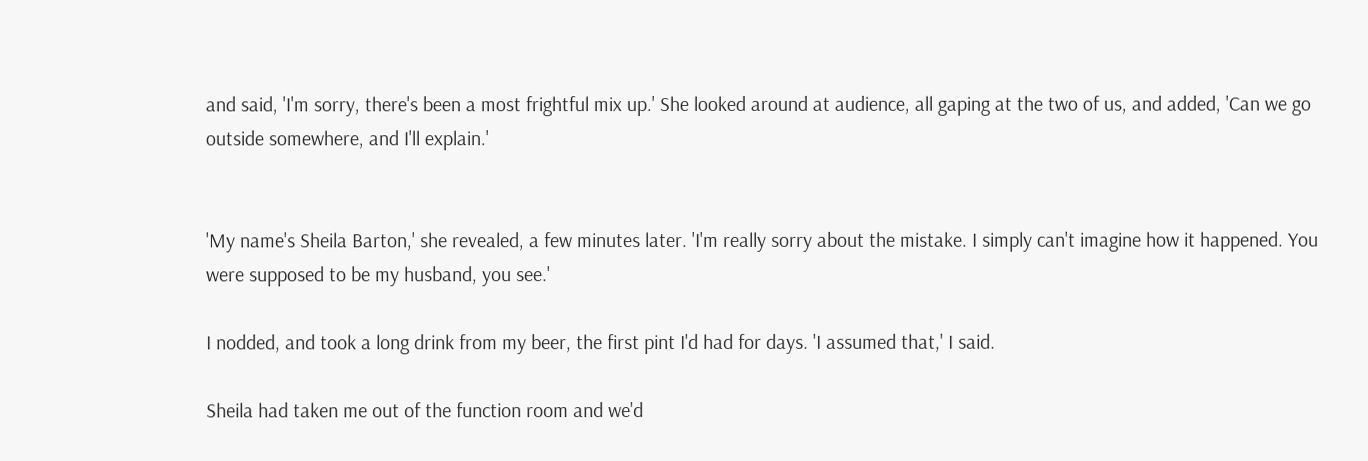and said, 'I'm sorry, there's been a most frightful mix up.' She looked around at audience, all gaping at the two of us, and added, 'Can we go outside somewhere, and I'll explain.'


'My name's Sheila Barton,' she revealed, a few minutes later. 'I'm really sorry about the mistake. I simply can't imagine how it happened. You were supposed to be my husband, you see.'

I nodded, and took a long drink from my beer, the first pint I'd had for days. 'I assumed that,' I said.

Sheila had taken me out of the function room and we'd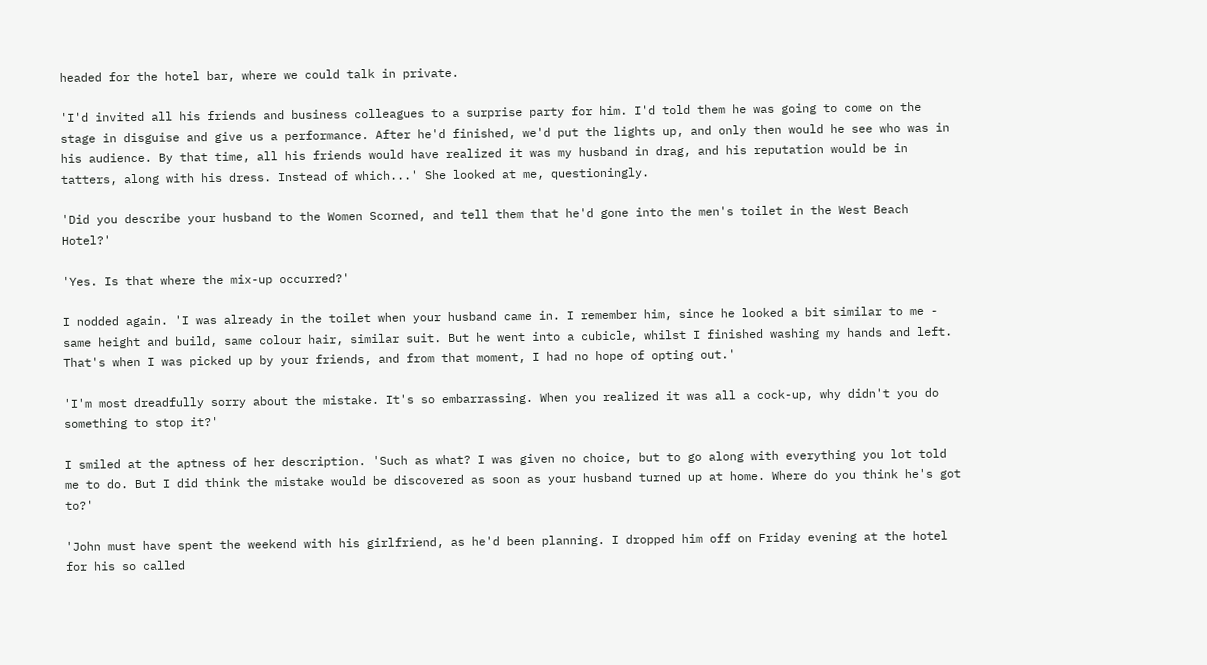headed for the hotel bar, where we could talk in private.

'I'd invited all his friends and business colleagues to a surprise party for him. I'd told them he was going to come on the stage in disguise and give us a performance. After he'd finished, we'd put the lights up, and only then would he see who was in his audience. By that time, all his friends would have realized it was my husband in drag, and his reputation would be in tatters, along with his dress. Instead of which...' She looked at me, questioningly.

'Did you describe your husband to the Women Scorned, and tell them that he'd gone into the men's toilet in the West Beach Hotel?'

'Yes. Is that where the mix-up occurred?'

I nodded again. 'I was already in the toilet when your husband came in. I remember him, since he looked a bit similar to me - same height and build, same colour hair, similar suit. But he went into a cubicle, whilst I finished washing my hands and left. That's when I was picked up by your friends, and from that moment, I had no hope of opting out.'

'I'm most dreadfully sorry about the mistake. It's so embarrassing. When you realized it was all a cock-up, why didn't you do something to stop it?'

I smiled at the aptness of her description. 'Such as what? I was given no choice, but to go along with everything you lot told me to do. But I did think the mistake would be discovered as soon as your husband turned up at home. Where do you think he's got to?'

'John must have spent the weekend with his girlfriend, as he'd been planning. I dropped him off on Friday evening at the hotel for his so called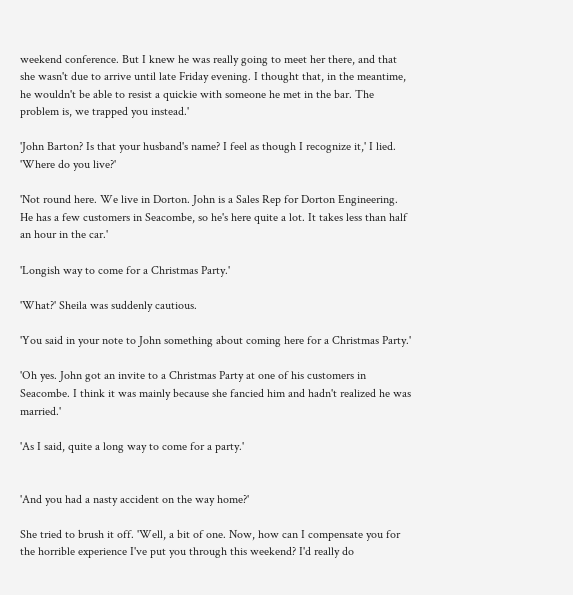weekend conference. But I knew he was really going to meet her there, and that she wasn't due to arrive until late Friday evening. I thought that, in the meantime, he wouldn't be able to resist a quickie with someone he met in the bar. The problem is, we trapped you instead.'

'John Barton? Is that your husband's name? I feel as though I recognize it,' I lied. 'Where do you live?'

'Not round here. We live in Dorton. John is a Sales Rep for Dorton Engineering. He has a few customers in Seacombe, so he's here quite a lot. It takes less than half an hour in the car.'

'Longish way to come for a Christmas Party.'

'What?' Sheila was suddenly cautious.

'You said in your note to John something about coming here for a Christmas Party.'

'Oh yes. John got an invite to a Christmas Party at one of his customers in Seacombe. I think it was mainly because she fancied him and hadn't realized he was married.'

'As I said, quite a long way to come for a party.'


'And you had a nasty accident on the way home?'

She tried to brush it off. 'Well, a bit of one. Now, how can I compensate you for the horrible experience I've put you through this weekend? I'd really do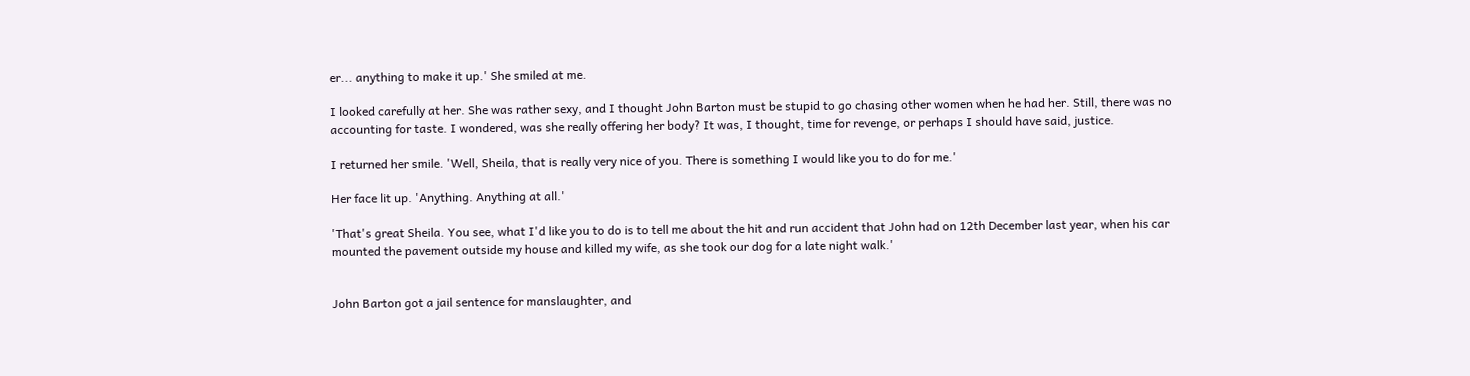er... anything to make it up.' She smiled at me.

I looked carefully at her. She was rather sexy, and I thought John Barton must be stupid to go chasing other women when he had her. Still, there was no accounting for taste. I wondered, was she really offering her body? It was, I thought, time for revenge, or perhaps I should have said, justice.

I returned her smile. 'Well, Sheila, that is really very nice of you. There is something I would like you to do for me.'

Her face lit up. 'Anything. Anything at all.'

'That's great Sheila. You see, what I'd like you to do is to tell me about the hit and run accident that John had on 12th December last year, when his car mounted the pavement outside my house and killed my wife, as she took our dog for a late night walk.'


John Barton got a jail sentence for manslaughter, and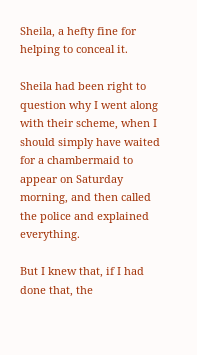Sheila, a hefty fine for helping to conceal it.

Sheila had been right to question why I went along with their scheme, when I should simply have waited for a chambermaid to appear on Saturday morning, and then called the police and explained everything.

But I knew that, if I had done that, the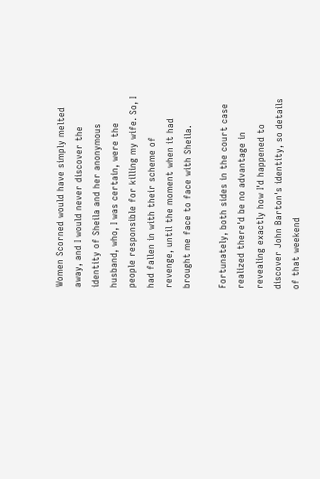Women Scorned would have simply melted away, and I would never discover the identity of Sheila and her anonymous husband, who, I was certain, were the people responsible for killing my wife. So, I had fallen in with their scheme of revenge, until the moment when it had brought me face to face with Sheila.

Fortunately, both sides in the court case realized there'd be no advantage in revealing exactly how I'd happened to discover John Barton's identity, so details of that weekend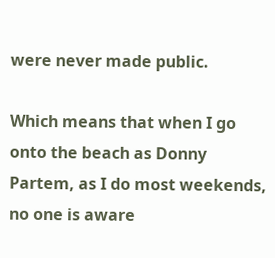were never made public.

Which means that when I go onto the beach as Donny Partem, as I do most weekends, no one is aware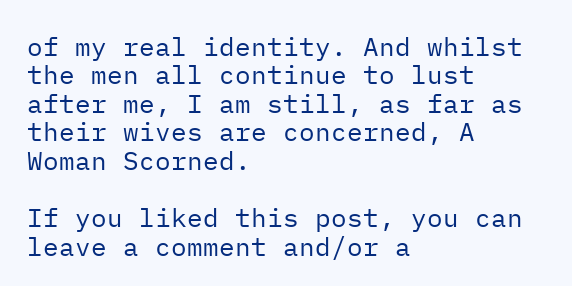of my real identity. And whilst the men all continue to lust after me, I am still, as far as their wives are concerned, A Woman Scorned.

If you liked this post, you can leave a comment and/or a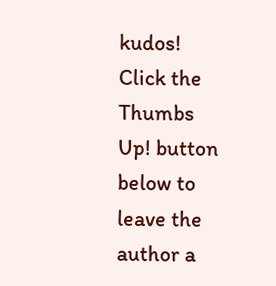kudos!
Click the Thumbs Up! button below to leave the author a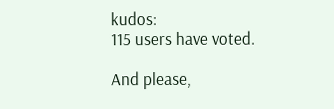kudos:
115 users have voted.

And please,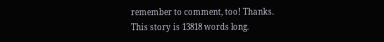remember to comment, too! Thanks.
This story is 13818 words long.